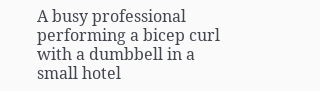A busy professional performing a bicep curl with a dumbbell in a small hotel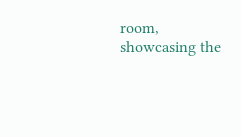room, showcasing the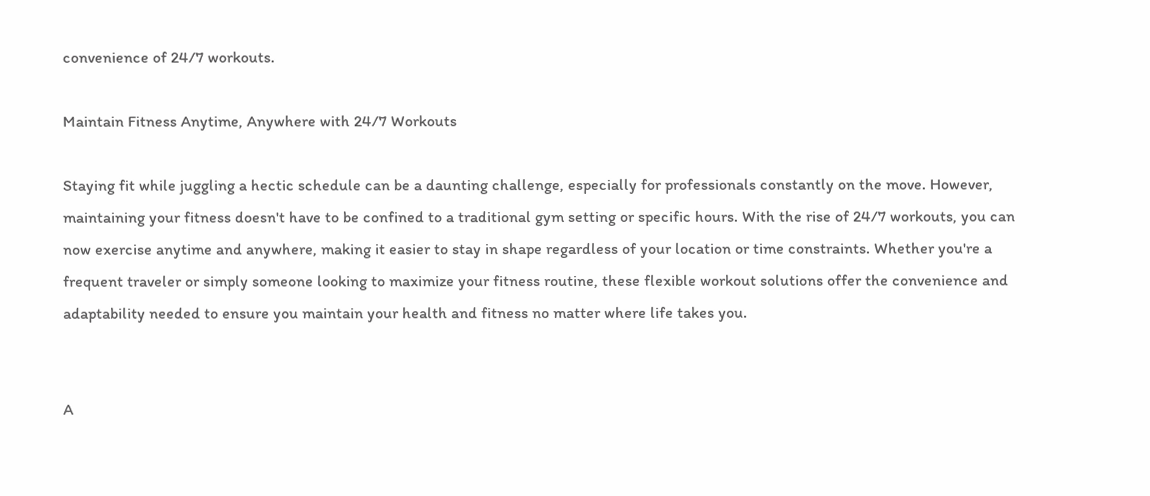convenience of 24/7 workouts.

Maintain Fitness Anytime, Anywhere with 24/7 Workouts

Staying fit while juggling a hectic schedule can be a daunting challenge, especially for professionals constantly on the move. However, maintaining your fitness doesn't have to be confined to a traditional gym setting or specific hours. With the rise of 24/7 workouts, you can now exercise anytime and anywhere, making it easier to stay in shape regardless of your location or time constraints. Whether you're a frequent traveler or simply someone looking to maximize your fitness routine, these flexible workout solutions offer the convenience and adaptability needed to ensure you maintain your health and fitness no matter where life takes you.


A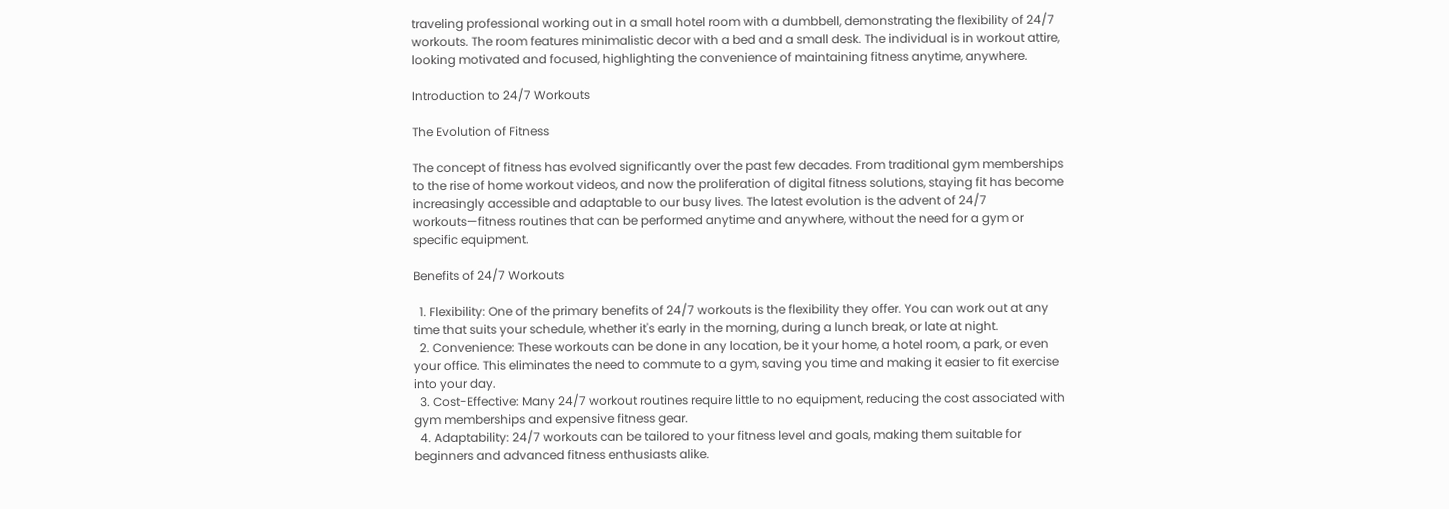traveling professional working out in a small hotel room with a dumbbell, demonstrating the flexibility of 24/7 workouts. The room features minimalistic decor with a bed and a small desk. The individual is in workout attire, looking motivated and focused, highlighting the convenience of maintaining fitness anytime, anywhere.

Introduction to 24/7 Workouts

The Evolution of Fitness

The concept of fitness has evolved significantly over the past few decades. From traditional gym memberships to the rise of home workout videos, and now the proliferation of digital fitness solutions, staying fit has become increasingly accessible and adaptable to our busy lives. The latest evolution is the advent of 24/7 workouts—fitness routines that can be performed anytime and anywhere, without the need for a gym or specific equipment.

Benefits of 24/7 Workouts

  1. Flexibility: One of the primary benefits of 24/7 workouts is the flexibility they offer. You can work out at any time that suits your schedule, whether it's early in the morning, during a lunch break, or late at night.
  2. Convenience: These workouts can be done in any location, be it your home, a hotel room, a park, or even your office. This eliminates the need to commute to a gym, saving you time and making it easier to fit exercise into your day.
  3. Cost-Effective: Many 24/7 workout routines require little to no equipment, reducing the cost associated with gym memberships and expensive fitness gear.
  4. Adaptability: 24/7 workouts can be tailored to your fitness level and goals, making them suitable for beginners and advanced fitness enthusiasts alike.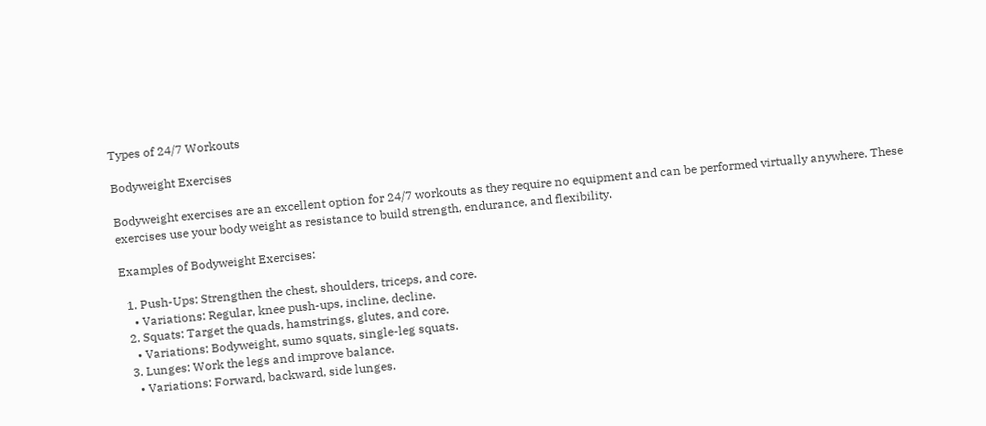Types of 24/7 Workouts

Bodyweight Exercises

Bodyweight exercises are an excellent option for 24/7 workouts as they require no equipment and can be performed virtually anywhere. These exercises use your body weight as resistance to build strength, endurance, and flexibility.

Examples of Bodyweight Exercises:

  1. Push-Ups: Strengthen the chest, shoulders, triceps, and core.
    • Variations: Regular, knee push-ups, incline, decline.
  2. Squats: Target the quads, hamstrings, glutes, and core.
    • Variations: Bodyweight, sumo squats, single-leg squats.
  3. Lunges: Work the legs and improve balance.
    • Variations: Forward, backward, side lunges.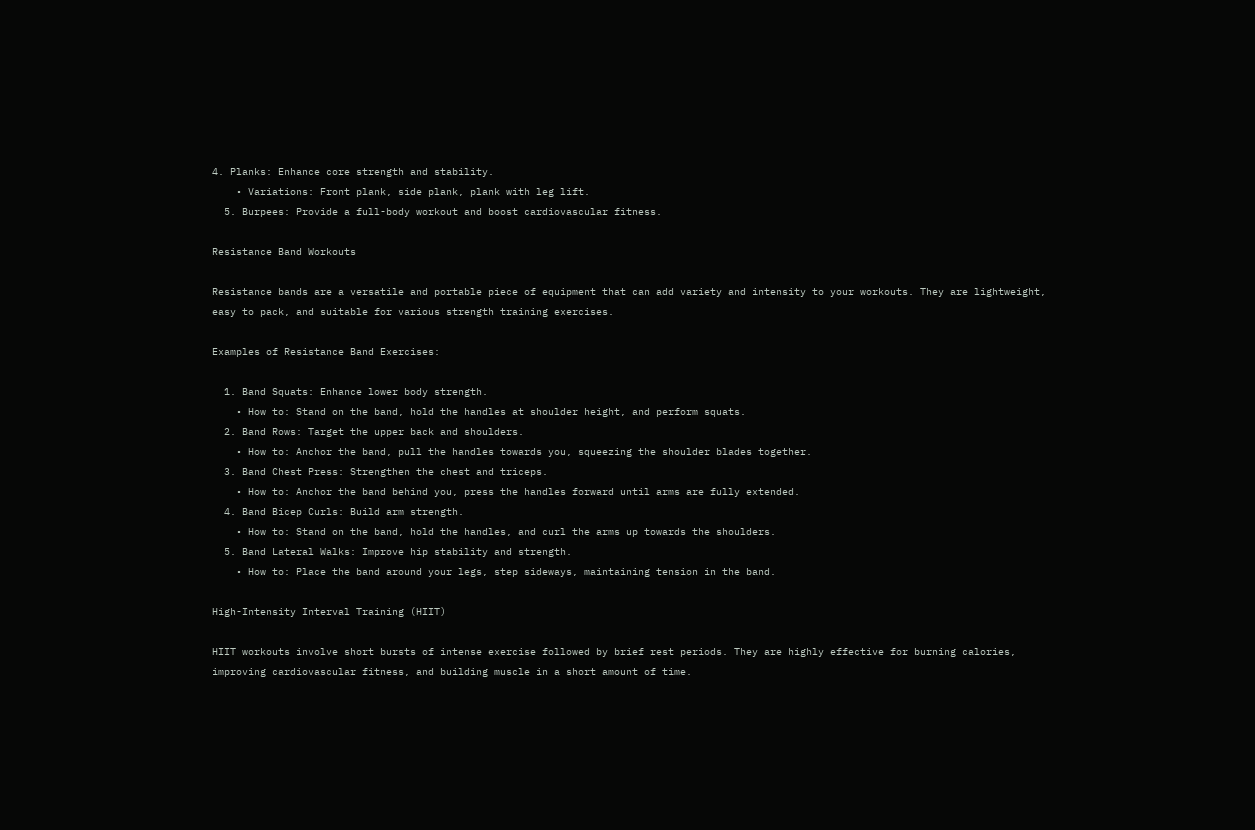4. Planks: Enhance core strength and stability.
    • Variations: Front plank, side plank, plank with leg lift.
  5. Burpees: Provide a full-body workout and boost cardiovascular fitness.

Resistance Band Workouts

Resistance bands are a versatile and portable piece of equipment that can add variety and intensity to your workouts. They are lightweight, easy to pack, and suitable for various strength training exercises.

Examples of Resistance Band Exercises:

  1. Band Squats: Enhance lower body strength.
    • How to: Stand on the band, hold the handles at shoulder height, and perform squats.
  2. Band Rows: Target the upper back and shoulders.
    • How to: Anchor the band, pull the handles towards you, squeezing the shoulder blades together.
  3. Band Chest Press: Strengthen the chest and triceps.
    • How to: Anchor the band behind you, press the handles forward until arms are fully extended.
  4. Band Bicep Curls: Build arm strength.
    • How to: Stand on the band, hold the handles, and curl the arms up towards the shoulders.
  5. Band Lateral Walks: Improve hip stability and strength.
    • How to: Place the band around your legs, step sideways, maintaining tension in the band.

High-Intensity Interval Training (HIIT)

HIIT workouts involve short bursts of intense exercise followed by brief rest periods. They are highly effective for burning calories, improving cardiovascular fitness, and building muscle in a short amount of time.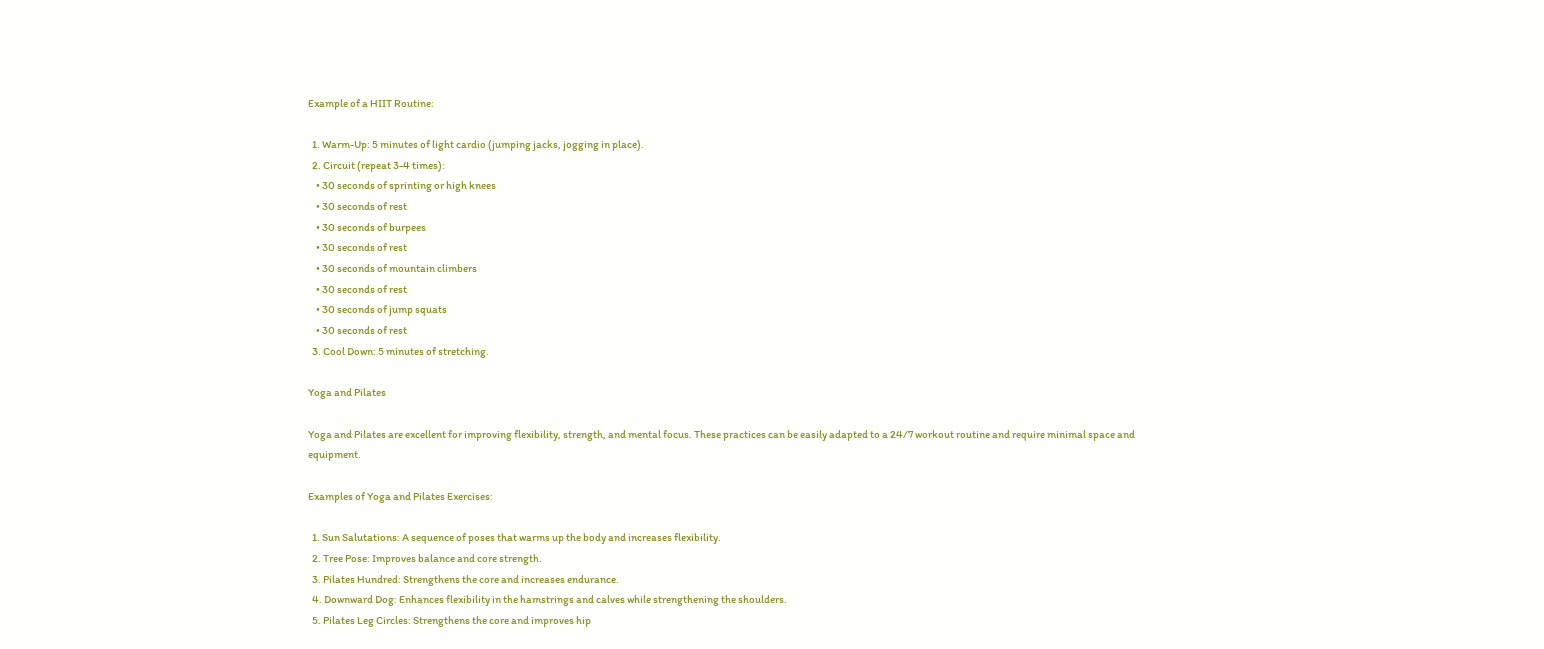Example of a HIIT Routine:

  1. Warm-Up: 5 minutes of light cardio (jumping jacks, jogging in place).
  2. Circuit (repeat 3-4 times):
    • 30 seconds of sprinting or high knees
    • 30 seconds of rest
    • 30 seconds of burpees
    • 30 seconds of rest
    • 30 seconds of mountain climbers
    • 30 seconds of rest
    • 30 seconds of jump squats
    • 30 seconds of rest
  3. Cool Down: 5 minutes of stretching.

Yoga and Pilates

Yoga and Pilates are excellent for improving flexibility, strength, and mental focus. These practices can be easily adapted to a 24/7 workout routine and require minimal space and equipment.

Examples of Yoga and Pilates Exercises:

  1. Sun Salutations: A sequence of poses that warms up the body and increases flexibility.
  2. Tree Pose: Improves balance and core strength.
  3. Pilates Hundred: Strengthens the core and increases endurance.
  4. Downward Dog: Enhances flexibility in the hamstrings and calves while strengthening the shoulders.
  5. Pilates Leg Circles: Strengthens the core and improves hip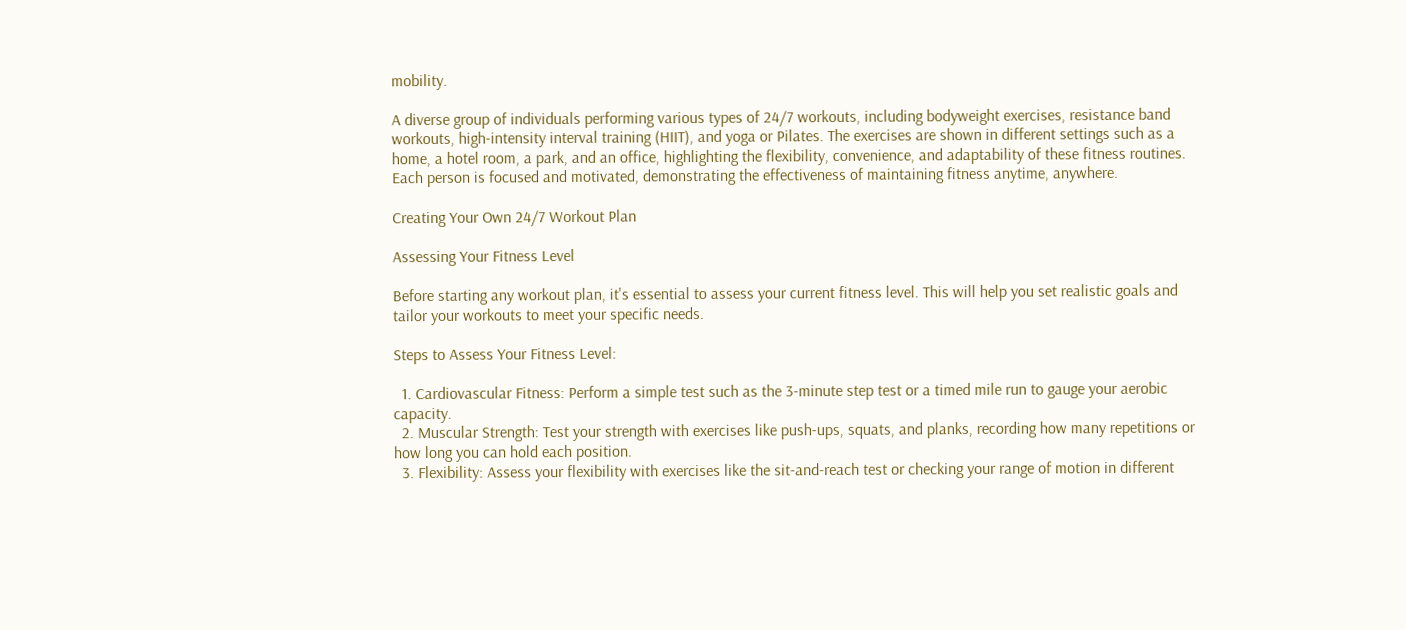mobility.

A diverse group of individuals performing various types of 24/7 workouts, including bodyweight exercises, resistance band workouts, high-intensity interval training (HIIT), and yoga or Pilates. The exercises are shown in different settings such as a home, a hotel room, a park, and an office, highlighting the flexibility, convenience, and adaptability of these fitness routines. Each person is focused and motivated, demonstrating the effectiveness of maintaining fitness anytime, anywhere.

Creating Your Own 24/7 Workout Plan

Assessing Your Fitness Level

Before starting any workout plan, it's essential to assess your current fitness level. This will help you set realistic goals and tailor your workouts to meet your specific needs.

Steps to Assess Your Fitness Level:

  1. Cardiovascular Fitness: Perform a simple test such as the 3-minute step test or a timed mile run to gauge your aerobic capacity.
  2. Muscular Strength: Test your strength with exercises like push-ups, squats, and planks, recording how many repetitions or how long you can hold each position.
  3. Flexibility: Assess your flexibility with exercises like the sit-and-reach test or checking your range of motion in different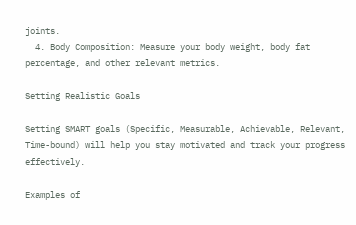joints.
  4. Body Composition: Measure your body weight, body fat percentage, and other relevant metrics.

Setting Realistic Goals

Setting SMART goals (Specific, Measurable, Achievable, Relevant, Time-bound) will help you stay motivated and track your progress effectively.

Examples of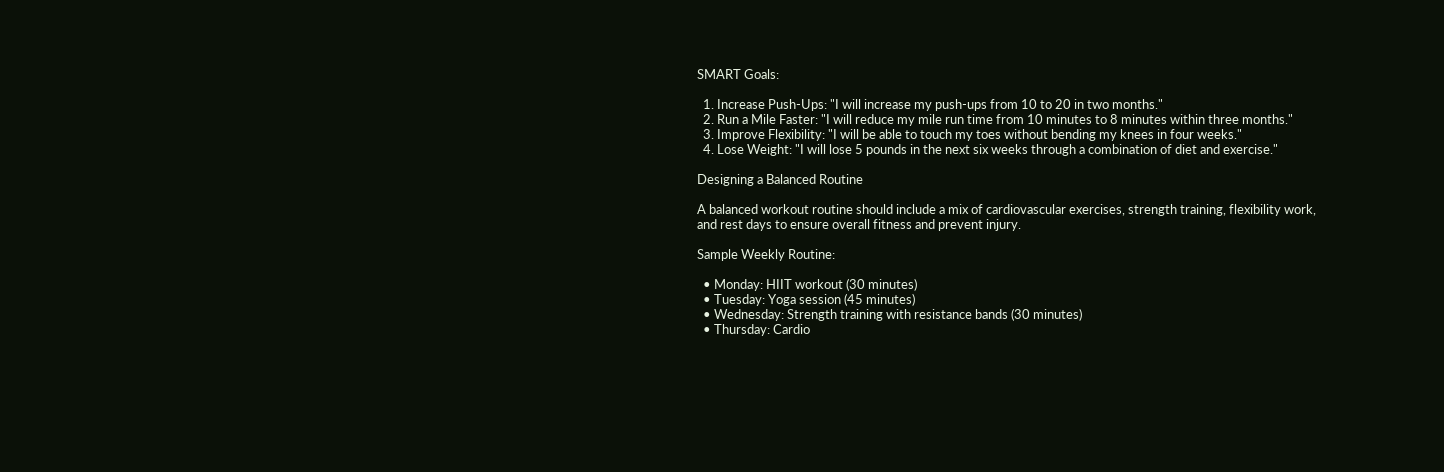SMART Goals:

  1. Increase Push-Ups: "I will increase my push-ups from 10 to 20 in two months."
  2. Run a Mile Faster: "I will reduce my mile run time from 10 minutes to 8 minutes within three months."
  3. Improve Flexibility: "I will be able to touch my toes without bending my knees in four weeks."
  4. Lose Weight: "I will lose 5 pounds in the next six weeks through a combination of diet and exercise."

Designing a Balanced Routine

A balanced workout routine should include a mix of cardiovascular exercises, strength training, flexibility work, and rest days to ensure overall fitness and prevent injury.

Sample Weekly Routine:

  • Monday: HIIT workout (30 minutes)
  • Tuesday: Yoga session (45 minutes)
  • Wednesday: Strength training with resistance bands (30 minutes)
  • Thursday: Cardio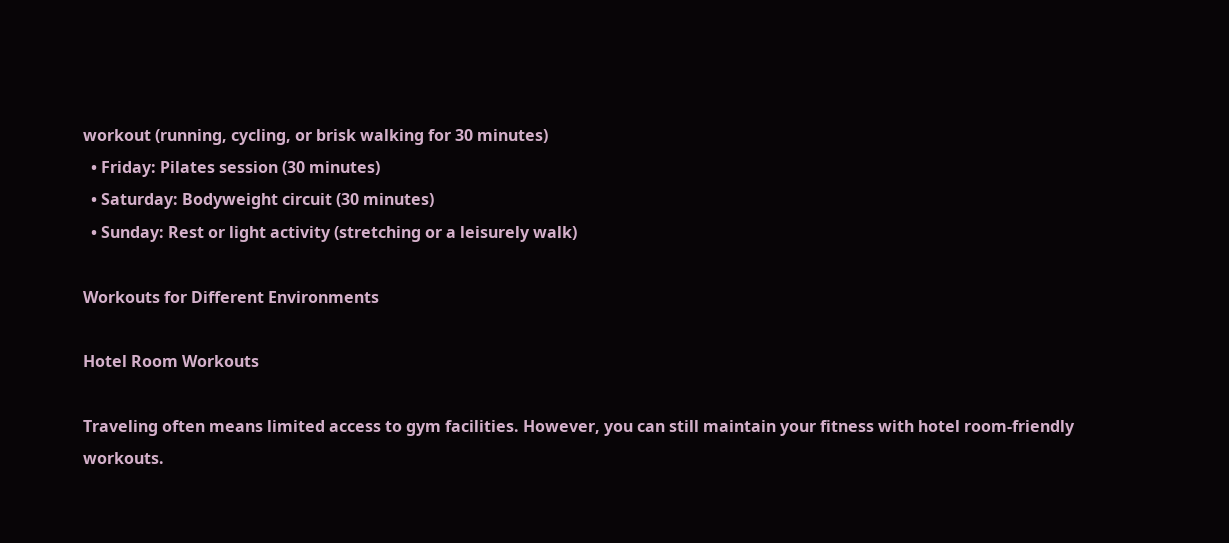workout (running, cycling, or brisk walking for 30 minutes)
  • Friday: Pilates session (30 minutes)
  • Saturday: Bodyweight circuit (30 minutes)
  • Sunday: Rest or light activity (stretching or a leisurely walk)

Workouts for Different Environments

Hotel Room Workouts

Traveling often means limited access to gym facilities. However, you can still maintain your fitness with hotel room-friendly workouts.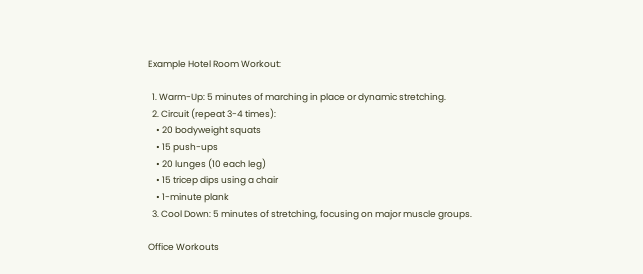Example Hotel Room Workout:

  1. Warm-Up: 5 minutes of marching in place or dynamic stretching.
  2. Circuit (repeat 3-4 times):
    • 20 bodyweight squats
    • 15 push-ups
    • 20 lunges (10 each leg)
    • 15 tricep dips using a chair
    • 1-minute plank
  3. Cool Down: 5 minutes of stretching, focusing on major muscle groups.

Office Workouts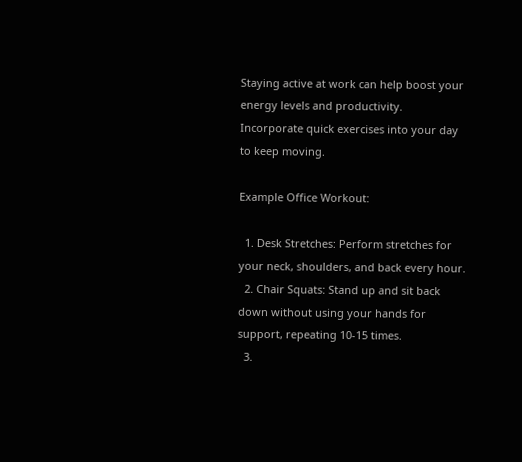Staying active at work can help boost your energy levels and productivity. Incorporate quick exercises into your day to keep moving.

Example Office Workout:

  1. Desk Stretches: Perform stretches for your neck, shoulders, and back every hour.
  2. Chair Squats: Stand up and sit back down without using your hands for support, repeating 10-15 times.
  3.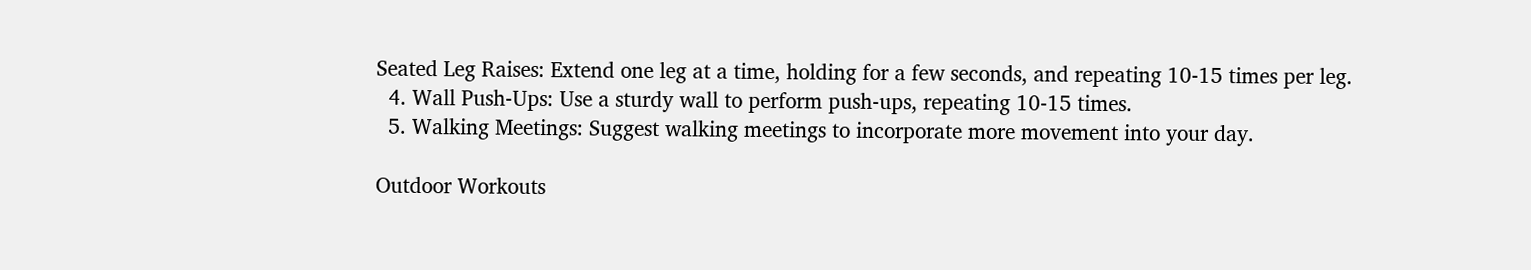Seated Leg Raises: Extend one leg at a time, holding for a few seconds, and repeating 10-15 times per leg.
  4. Wall Push-Ups: Use a sturdy wall to perform push-ups, repeating 10-15 times.
  5. Walking Meetings: Suggest walking meetings to incorporate more movement into your day.

Outdoor Workouts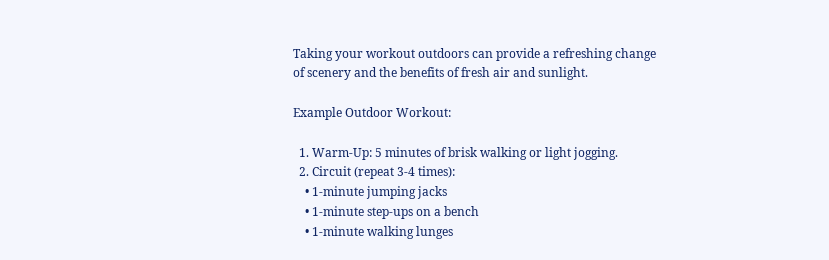Taking your workout outdoors can provide a refreshing change of scenery and the benefits of fresh air and sunlight.

Example Outdoor Workout:

  1. Warm-Up: 5 minutes of brisk walking or light jogging.
  2. Circuit (repeat 3-4 times):
    • 1-minute jumping jacks
    • 1-minute step-ups on a bench
    • 1-minute walking lunges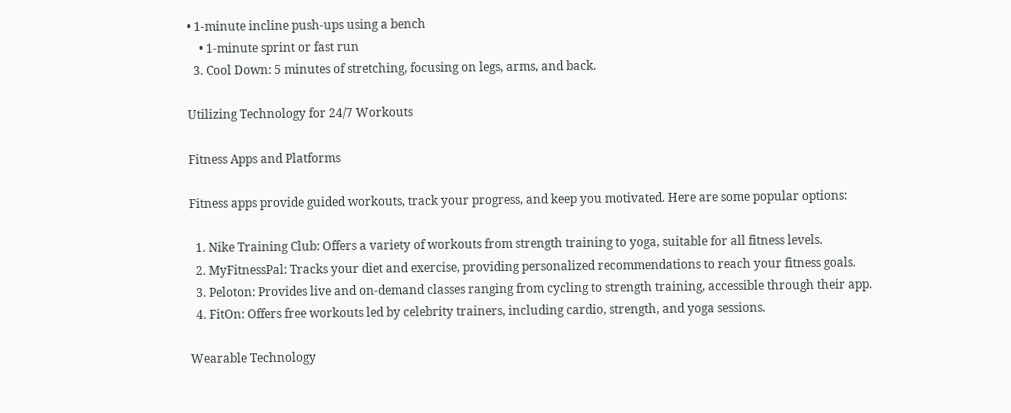• 1-minute incline push-ups using a bench
    • 1-minute sprint or fast run
  3. Cool Down: 5 minutes of stretching, focusing on legs, arms, and back.

Utilizing Technology for 24/7 Workouts

Fitness Apps and Platforms

Fitness apps provide guided workouts, track your progress, and keep you motivated. Here are some popular options:

  1. Nike Training Club: Offers a variety of workouts from strength training to yoga, suitable for all fitness levels.
  2. MyFitnessPal: Tracks your diet and exercise, providing personalized recommendations to reach your fitness goals.
  3. Peloton: Provides live and on-demand classes ranging from cycling to strength training, accessible through their app.
  4. FitOn: Offers free workouts led by celebrity trainers, including cardio, strength, and yoga sessions.

Wearable Technology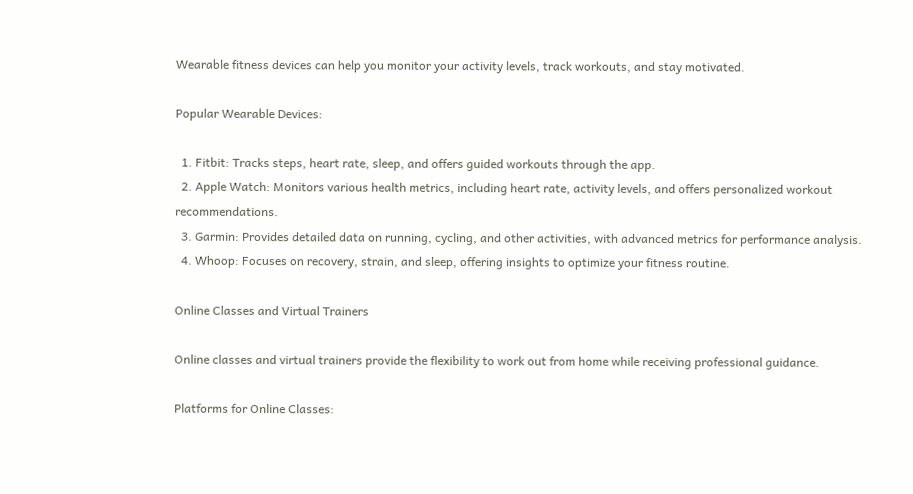Wearable fitness devices can help you monitor your activity levels, track workouts, and stay motivated.

Popular Wearable Devices:

  1. Fitbit: Tracks steps, heart rate, sleep, and offers guided workouts through the app.
  2. Apple Watch: Monitors various health metrics, including heart rate, activity levels, and offers personalized workout recommendations.
  3. Garmin: Provides detailed data on running, cycling, and other activities, with advanced metrics for performance analysis.
  4. Whoop: Focuses on recovery, strain, and sleep, offering insights to optimize your fitness routine.

Online Classes and Virtual Trainers

Online classes and virtual trainers provide the flexibility to work out from home while receiving professional guidance.

Platforms for Online Classes: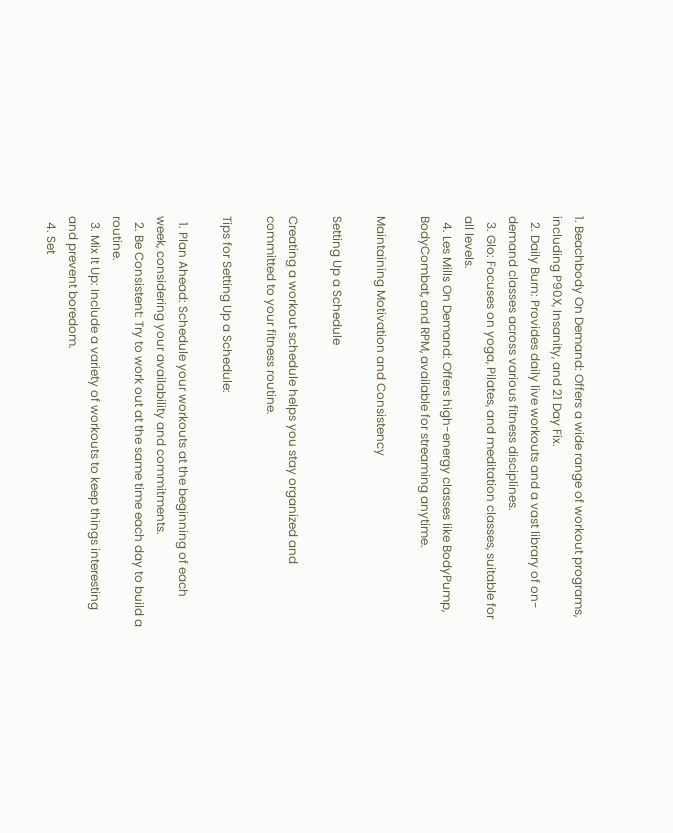1. Beachbody On Demand: Offers a wide range of workout programs, including P90X, Insanity, and 21 Day Fix.
  2. Daily Burn: Provides daily live workouts and a vast library of on-demand classes across various fitness disciplines.
  3. Glo: Focuses on yoga, Pilates, and meditation classes, suitable for all levels.
  4. Les Mills On Demand: Offers high-energy classes like BodyPump, BodyCombat, and RPM, available for streaming anytime.

Maintaining Motivation and Consistency

Setting Up a Schedule

Creating a workout schedule helps you stay organized and committed to your fitness routine.

Tips for Setting Up a Schedule:

  1. Plan Ahead: Schedule your workouts at the beginning of each week, considering your availability and commitments.
  2. Be Consistent: Try to work out at the same time each day to build a routine.
  3. Mix It Up: Include a variety of workouts to keep things interesting and prevent boredom.
  4. Set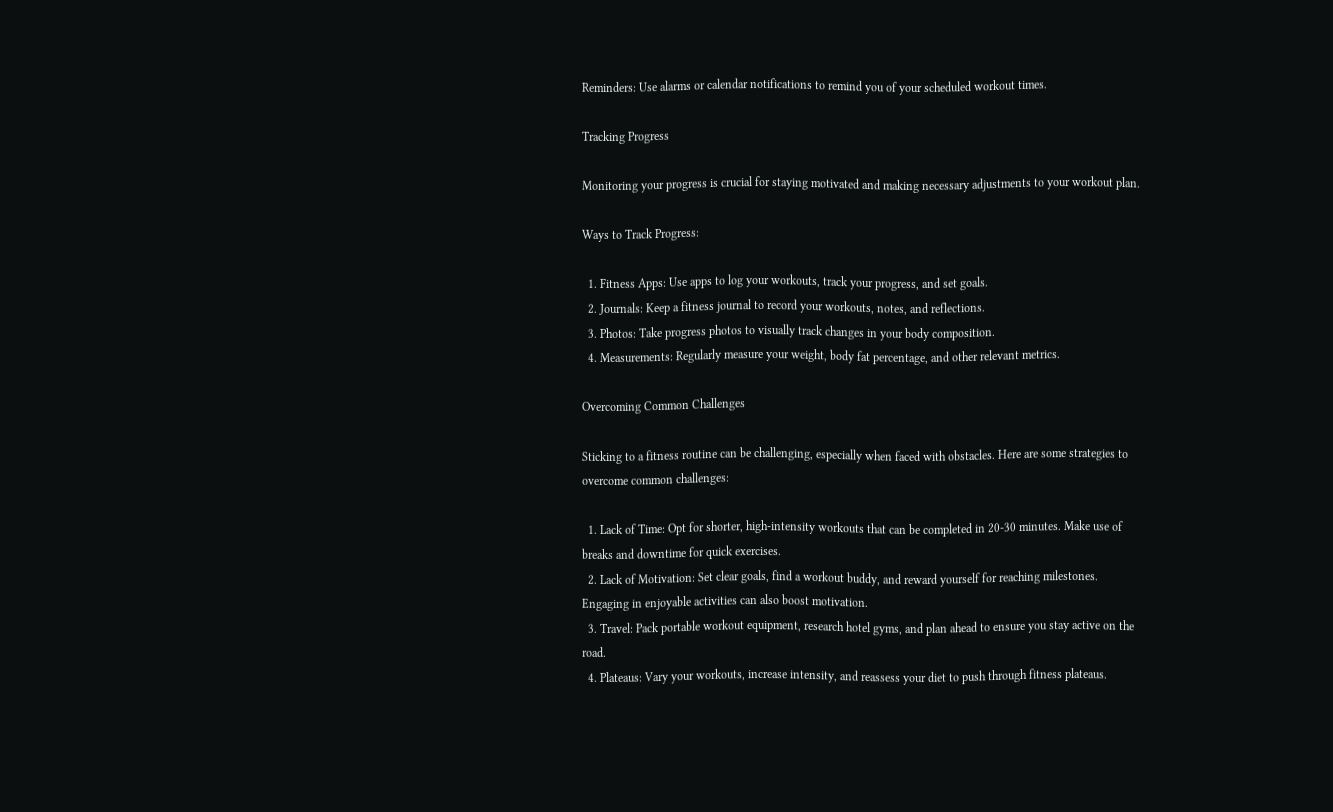Reminders: Use alarms or calendar notifications to remind you of your scheduled workout times.

Tracking Progress

Monitoring your progress is crucial for staying motivated and making necessary adjustments to your workout plan.

Ways to Track Progress:

  1. Fitness Apps: Use apps to log your workouts, track your progress, and set goals.
  2. Journals: Keep a fitness journal to record your workouts, notes, and reflections.
  3. Photos: Take progress photos to visually track changes in your body composition.
  4. Measurements: Regularly measure your weight, body fat percentage, and other relevant metrics.

Overcoming Common Challenges

Sticking to a fitness routine can be challenging, especially when faced with obstacles. Here are some strategies to overcome common challenges:

  1. Lack of Time: Opt for shorter, high-intensity workouts that can be completed in 20-30 minutes. Make use of breaks and downtime for quick exercises.
  2. Lack of Motivation: Set clear goals, find a workout buddy, and reward yourself for reaching milestones. Engaging in enjoyable activities can also boost motivation.
  3. Travel: Pack portable workout equipment, research hotel gyms, and plan ahead to ensure you stay active on the road.
  4. Plateaus: Vary your workouts, increase intensity, and reassess your diet to push through fitness plateaus.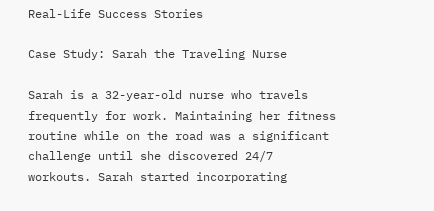Real-Life Success Stories

Case Study: Sarah the Traveling Nurse

Sarah is a 32-year-old nurse who travels frequently for work. Maintaining her fitness routine while on the road was a significant challenge until she discovered 24/7 workouts. Sarah started incorporating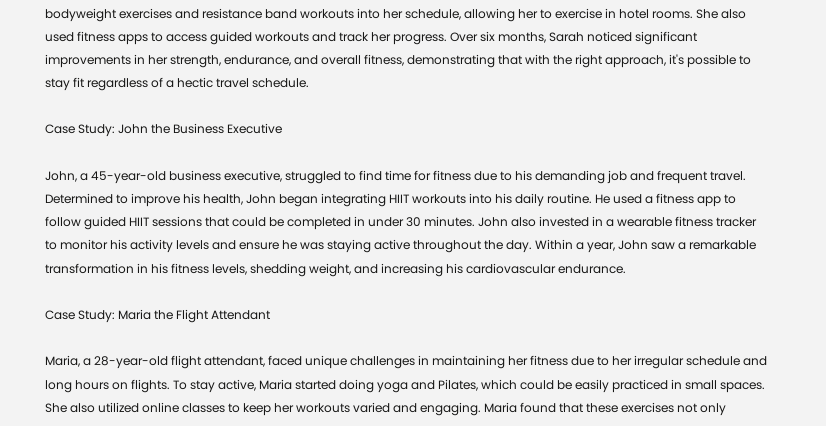bodyweight exercises and resistance band workouts into her schedule, allowing her to exercise in hotel rooms. She also used fitness apps to access guided workouts and track her progress. Over six months, Sarah noticed significant improvements in her strength, endurance, and overall fitness, demonstrating that with the right approach, it's possible to stay fit regardless of a hectic travel schedule.

Case Study: John the Business Executive

John, a 45-year-old business executive, struggled to find time for fitness due to his demanding job and frequent travel. Determined to improve his health, John began integrating HIIT workouts into his daily routine. He used a fitness app to follow guided HIIT sessions that could be completed in under 30 minutes. John also invested in a wearable fitness tracker to monitor his activity levels and ensure he was staying active throughout the day. Within a year, John saw a remarkable transformation in his fitness levels, shedding weight, and increasing his cardiovascular endurance.

Case Study: Maria the Flight Attendant

Maria, a 28-year-old flight attendant, faced unique challenges in maintaining her fitness due to her irregular schedule and long hours on flights. To stay active, Maria started doing yoga and Pilates, which could be easily practiced in small spaces. She also utilized online classes to keep her workouts varied and engaging. Maria found that these exercises not only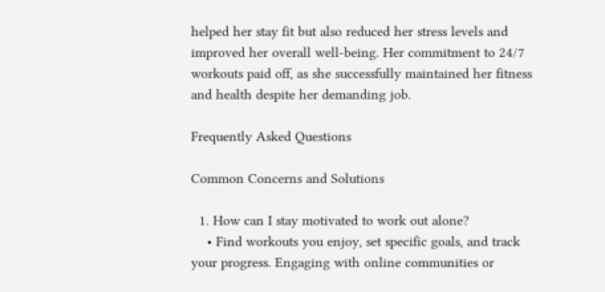helped her stay fit but also reduced her stress levels and improved her overall well-being. Her commitment to 24/7 workouts paid off, as she successfully maintained her fitness and health despite her demanding job.

Frequently Asked Questions

Common Concerns and Solutions

  1. How can I stay motivated to work out alone?
    • Find workouts you enjoy, set specific goals, and track your progress. Engaging with online communities or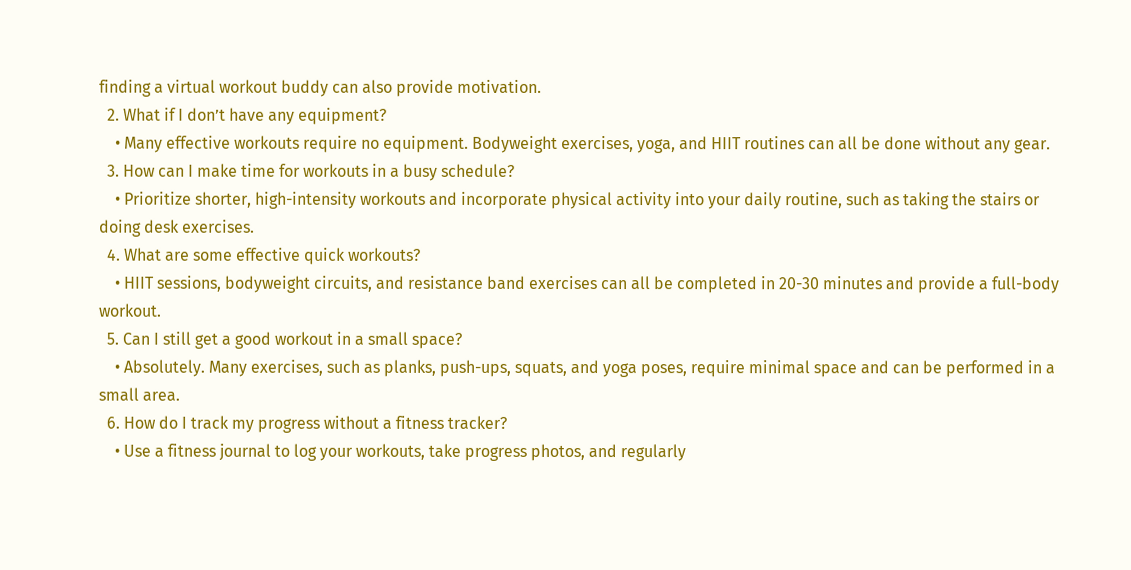finding a virtual workout buddy can also provide motivation.
  2. What if I don’t have any equipment?
    • Many effective workouts require no equipment. Bodyweight exercises, yoga, and HIIT routines can all be done without any gear.
  3. How can I make time for workouts in a busy schedule?
    • Prioritize shorter, high-intensity workouts and incorporate physical activity into your daily routine, such as taking the stairs or doing desk exercises.
  4. What are some effective quick workouts?
    • HIIT sessions, bodyweight circuits, and resistance band exercises can all be completed in 20-30 minutes and provide a full-body workout.
  5. Can I still get a good workout in a small space?
    • Absolutely. Many exercises, such as planks, push-ups, squats, and yoga poses, require minimal space and can be performed in a small area.
  6. How do I track my progress without a fitness tracker?
    • Use a fitness journal to log your workouts, take progress photos, and regularly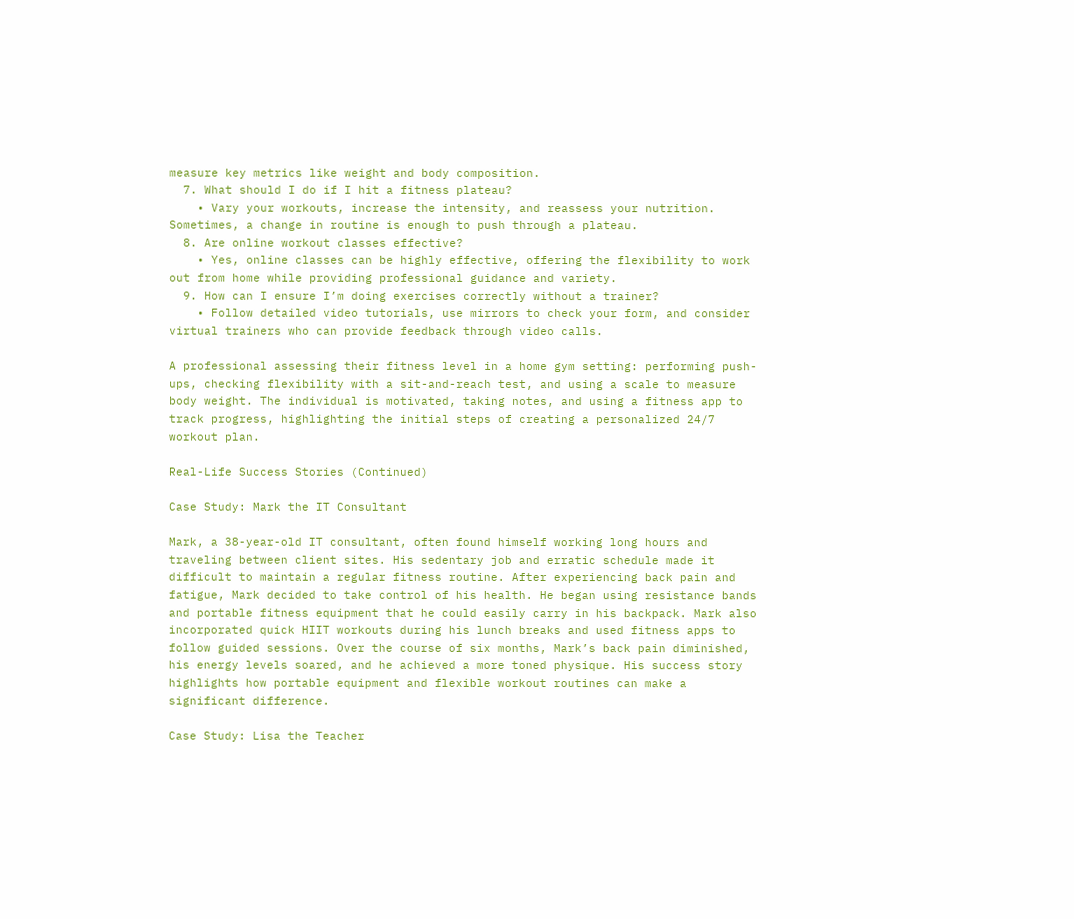measure key metrics like weight and body composition.
  7. What should I do if I hit a fitness plateau?
    • Vary your workouts, increase the intensity, and reassess your nutrition. Sometimes, a change in routine is enough to push through a plateau.
  8. Are online workout classes effective?
    • Yes, online classes can be highly effective, offering the flexibility to work out from home while providing professional guidance and variety.
  9. How can I ensure I’m doing exercises correctly without a trainer?
    • Follow detailed video tutorials, use mirrors to check your form, and consider virtual trainers who can provide feedback through video calls.

A professional assessing their fitness level in a home gym setting: performing push-ups, checking flexibility with a sit-and-reach test, and using a scale to measure body weight. The individual is motivated, taking notes, and using a fitness app to track progress, highlighting the initial steps of creating a personalized 24/7 workout plan.

Real-Life Success Stories (Continued)

Case Study: Mark the IT Consultant

Mark, a 38-year-old IT consultant, often found himself working long hours and traveling between client sites. His sedentary job and erratic schedule made it difficult to maintain a regular fitness routine. After experiencing back pain and fatigue, Mark decided to take control of his health. He began using resistance bands and portable fitness equipment that he could easily carry in his backpack. Mark also incorporated quick HIIT workouts during his lunch breaks and used fitness apps to follow guided sessions. Over the course of six months, Mark’s back pain diminished, his energy levels soared, and he achieved a more toned physique. His success story highlights how portable equipment and flexible workout routines can make a significant difference.

Case Study: Lisa the Teacher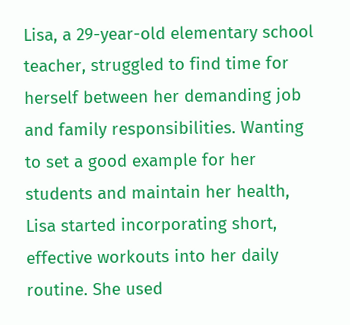Lisa, a 29-year-old elementary school teacher, struggled to find time for herself between her demanding job and family responsibilities. Wanting to set a good example for her students and maintain her health, Lisa started incorporating short, effective workouts into her daily routine. She used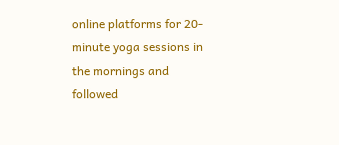online platforms for 20-minute yoga sessions in the mornings and followed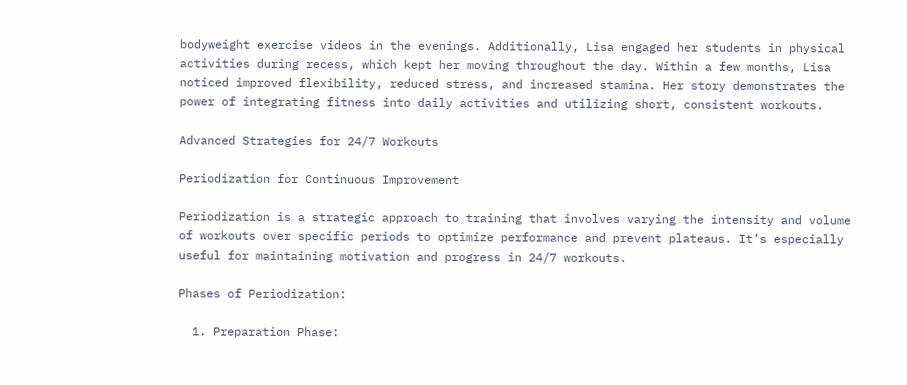bodyweight exercise videos in the evenings. Additionally, Lisa engaged her students in physical activities during recess, which kept her moving throughout the day. Within a few months, Lisa noticed improved flexibility, reduced stress, and increased stamina. Her story demonstrates the power of integrating fitness into daily activities and utilizing short, consistent workouts.

Advanced Strategies for 24/7 Workouts

Periodization for Continuous Improvement

Periodization is a strategic approach to training that involves varying the intensity and volume of workouts over specific periods to optimize performance and prevent plateaus. It’s especially useful for maintaining motivation and progress in 24/7 workouts.

Phases of Periodization:

  1. Preparation Phase: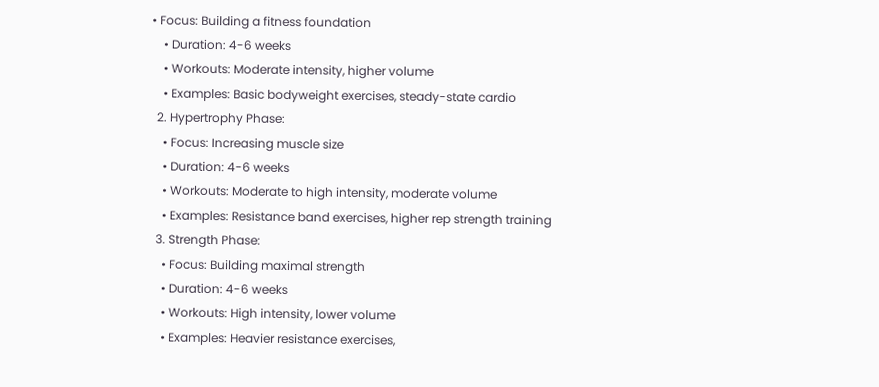• Focus: Building a fitness foundation
    • Duration: 4-6 weeks
    • Workouts: Moderate intensity, higher volume
    • Examples: Basic bodyweight exercises, steady-state cardio
  2. Hypertrophy Phase:
    • Focus: Increasing muscle size
    • Duration: 4-6 weeks
    • Workouts: Moderate to high intensity, moderate volume
    • Examples: Resistance band exercises, higher rep strength training
  3. Strength Phase:
    • Focus: Building maximal strength
    • Duration: 4-6 weeks
    • Workouts: High intensity, lower volume
    • Examples: Heavier resistance exercises,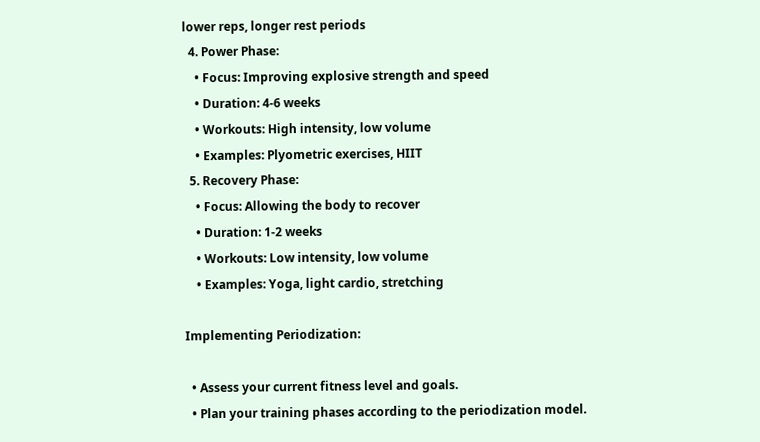lower reps, longer rest periods
  4. Power Phase:
    • Focus: Improving explosive strength and speed
    • Duration: 4-6 weeks
    • Workouts: High intensity, low volume
    • Examples: Plyometric exercises, HIIT
  5. Recovery Phase:
    • Focus: Allowing the body to recover
    • Duration: 1-2 weeks
    • Workouts: Low intensity, low volume
    • Examples: Yoga, light cardio, stretching

Implementing Periodization:

  • Assess your current fitness level and goals.
  • Plan your training phases according to the periodization model.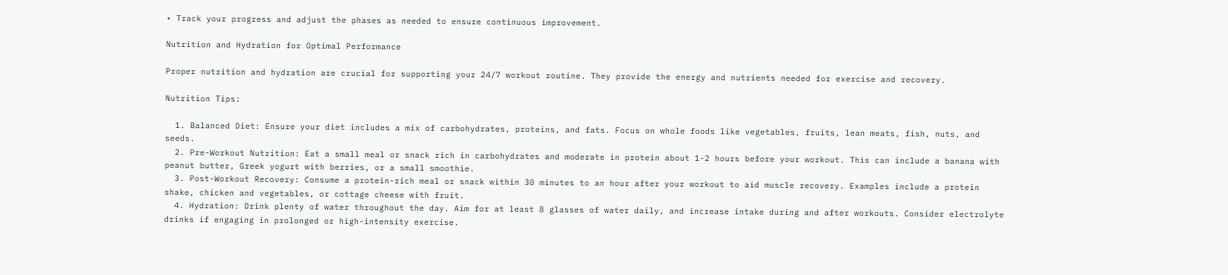• Track your progress and adjust the phases as needed to ensure continuous improvement.

Nutrition and Hydration for Optimal Performance

Proper nutrition and hydration are crucial for supporting your 24/7 workout routine. They provide the energy and nutrients needed for exercise and recovery.

Nutrition Tips:

  1. Balanced Diet: Ensure your diet includes a mix of carbohydrates, proteins, and fats. Focus on whole foods like vegetables, fruits, lean meats, fish, nuts, and seeds.
  2. Pre-Workout Nutrition: Eat a small meal or snack rich in carbohydrates and moderate in protein about 1-2 hours before your workout. This can include a banana with peanut butter, Greek yogurt with berries, or a small smoothie.
  3. Post-Workout Recovery: Consume a protein-rich meal or snack within 30 minutes to an hour after your workout to aid muscle recovery. Examples include a protein shake, chicken and vegetables, or cottage cheese with fruit.
  4. Hydration: Drink plenty of water throughout the day. Aim for at least 8 glasses of water daily, and increase intake during and after workouts. Consider electrolyte drinks if engaging in prolonged or high-intensity exercise.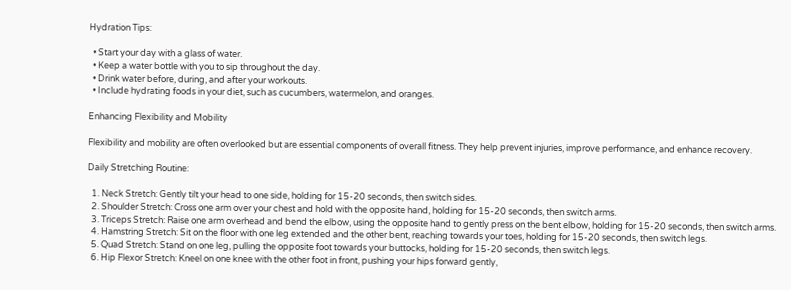Hydration Tips:

  • Start your day with a glass of water.
  • Keep a water bottle with you to sip throughout the day.
  • Drink water before, during, and after your workouts.
  • Include hydrating foods in your diet, such as cucumbers, watermelon, and oranges.

Enhancing Flexibility and Mobility

Flexibility and mobility are often overlooked but are essential components of overall fitness. They help prevent injuries, improve performance, and enhance recovery.

Daily Stretching Routine:

  1. Neck Stretch: Gently tilt your head to one side, holding for 15-20 seconds, then switch sides.
  2. Shoulder Stretch: Cross one arm over your chest and hold with the opposite hand, holding for 15-20 seconds, then switch arms.
  3. Triceps Stretch: Raise one arm overhead and bend the elbow, using the opposite hand to gently press on the bent elbow, holding for 15-20 seconds, then switch arms.
  4. Hamstring Stretch: Sit on the floor with one leg extended and the other bent, reaching towards your toes, holding for 15-20 seconds, then switch legs.
  5. Quad Stretch: Stand on one leg, pulling the opposite foot towards your buttocks, holding for 15-20 seconds, then switch legs.
  6. Hip Flexor Stretch: Kneel on one knee with the other foot in front, pushing your hips forward gently,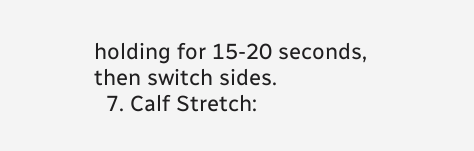holding for 15-20 seconds, then switch sides.
  7. Calf Stretch: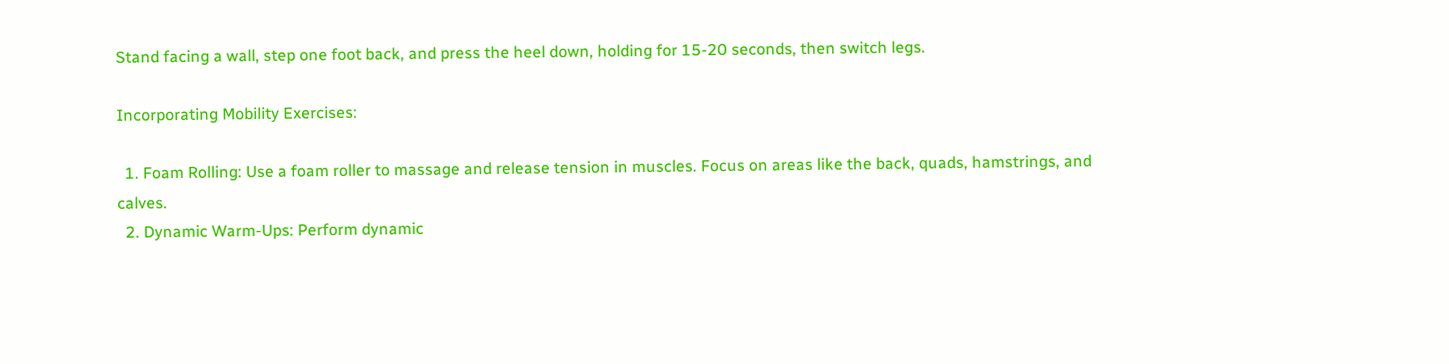Stand facing a wall, step one foot back, and press the heel down, holding for 15-20 seconds, then switch legs.

Incorporating Mobility Exercises:

  1. Foam Rolling: Use a foam roller to massage and release tension in muscles. Focus on areas like the back, quads, hamstrings, and calves.
  2. Dynamic Warm-Ups: Perform dynamic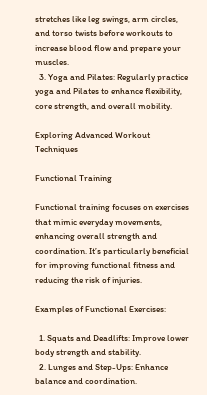stretches like leg swings, arm circles, and torso twists before workouts to increase blood flow and prepare your muscles.
  3. Yoga and Pilates: Regularly practice yoga and Pilates to enhance flexibility, core strength, and overall mobility.

Exploring Advanced Workout Techniques

Functional Training

Functional training focuses on exercises that mimic everyday movements, enhancing overall strength and coordination. It’s particularly beneficial for improving functional fitness and reducing the risk of injuries.

Examples of Functional Exercises:

  1. Squats and Deadlifts: Improve lower body strength and stability.
  2. Lunges and Step-Ups: Enhance balance and coordination.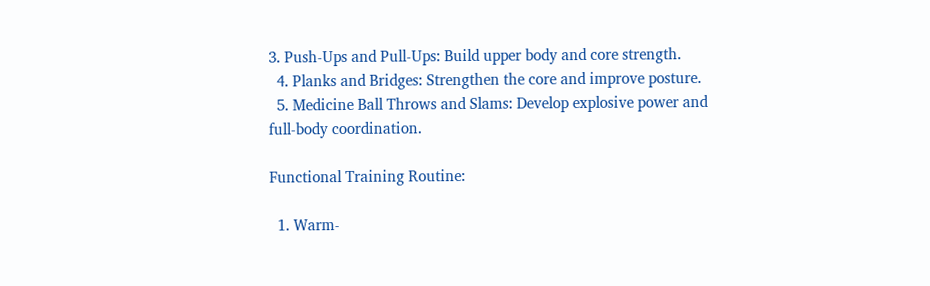3. Push-Ups and Pull-Ups: Build upper body and core strength.
  4. Planks and Bridges: Strengthen the core and improve posture.
  5. Medicine Ball Throws and Slams: Develop explosive power and full-body coordination.

Functional Training Routine:

  1. Warm-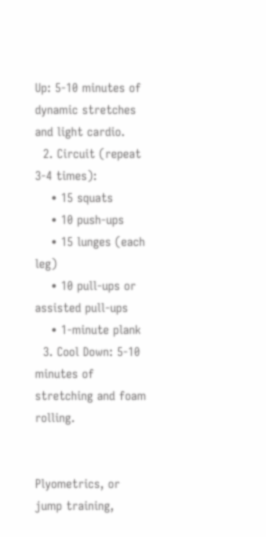Up: 5-10 minutes of dynamic stretches and light cardio.
  2. Circuit (repeat 3-4 times):
    • 15 squats
    • 10 push-ups
    • 15 lunges (each leg)
    • 10 pull-ups or assisted pull-ups
    • 1-minute plank
  3. Cool Down: 5-10 minutes of stretching and foam rolling.


Plyometrics, or jump training,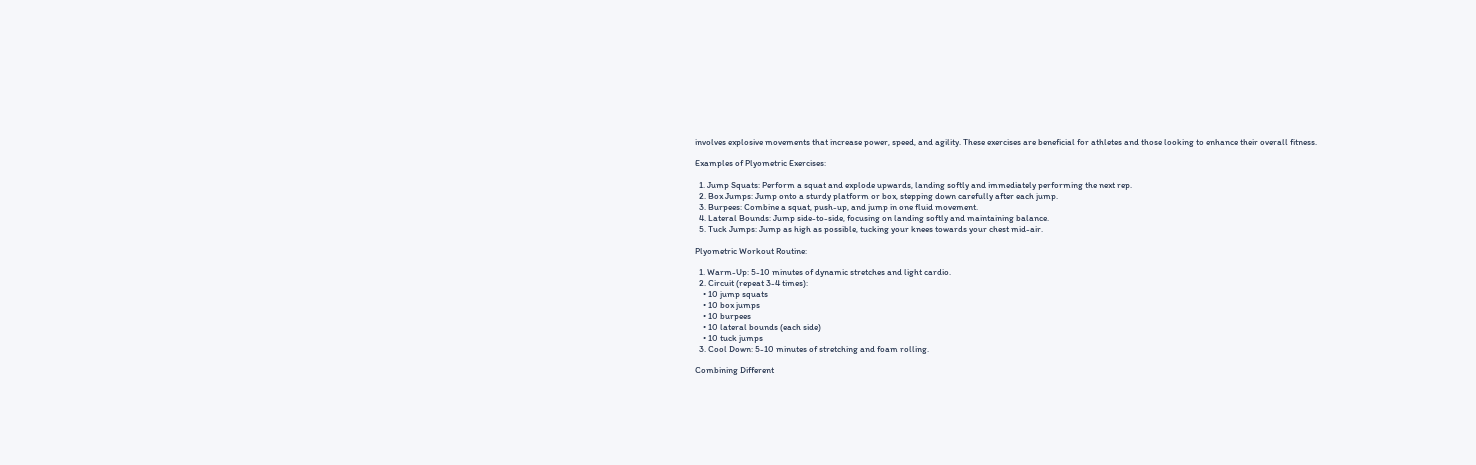involves explosive movements that increase power, speed, and agility. These exercises are beneficial for athletes and those looking to enhance their overall fitness.

Examples of Plyometric Exercises:

  1. Jump Squats: Perform a squat and explode upwards, landing softly and immediately performing the next rep.
  2. Box Jumps: Jump onto a sturdy platform or box, stepping down carefully after each jump.
  3. Burpees: Combine a squat, push-up, and jump in one fluid movement.
  4. Lateral Bounds: Jump side-to-side, focusing on landing softly and maintaining balance.
  5. Tuck Jumps: Jump as high as possible, tucking your knees towards your chest mid-air.

Plyometric Workout Routine:

  1. Warm-Up: 5-10 minutes of dynamic stretches and light cardio.
  2. Circuit (repeat 3-4 times):
    • 10 jump squats
    • 10 box jumps
    • 10 burpees
    • 10 lateral bounds (each side)
    • 10 tuck jumps
  3. Cool Down: 5-10 minutes of stretching and foam rolling.

Combining Different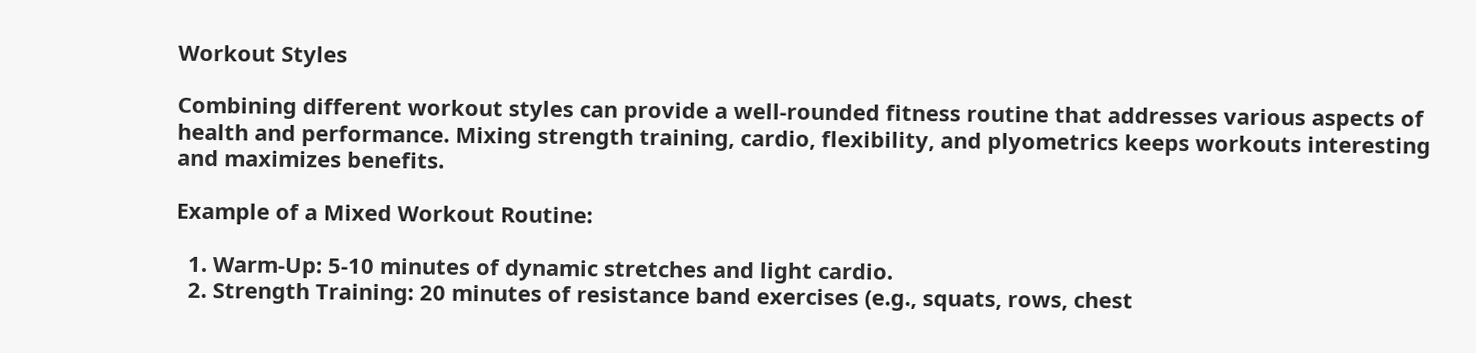Workout Styles

Combining different workout styles can provide a well-rounded fitness routine that addresses various aspects of health and performance. Mixing strength training, cardio, flexibility, and plyometrics keeps workouts interesting and maximizes benefits.

Example of a Mixed Workout Routine:

  1. Warm-Up: 5-10 minutes of dynamic stretches and light cardio.
  2. Strength Training: 20 minutes of resistance band exercises (e.g., squats, rows, chest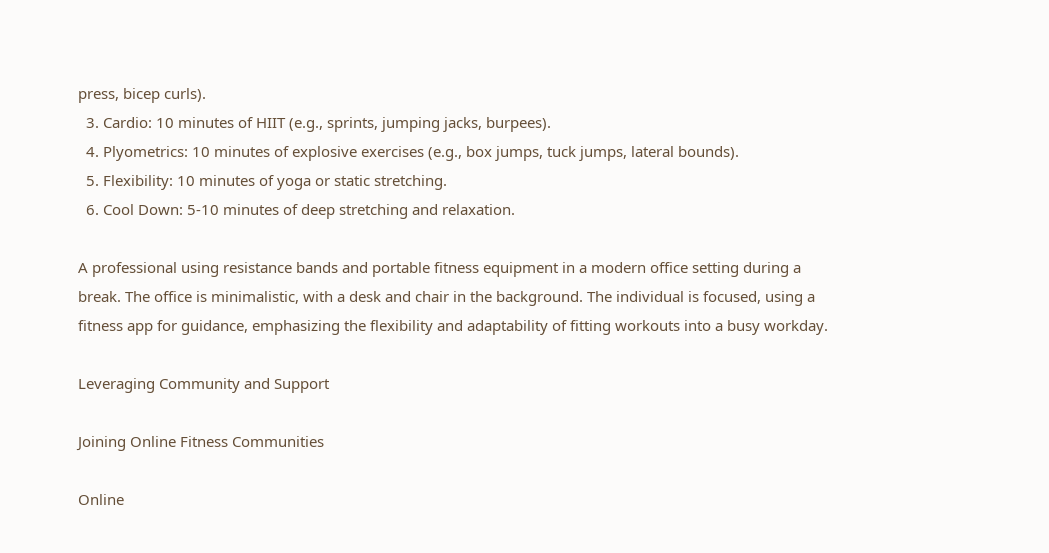press, bicep curls).
  3. Cardio: 10 minutes of HIIT (e.g., sprints, jumping jacks, burpees).
  4. Plyometrics: 10 minutes of explosive exercises (e.g., box jumps, tuck jumps, lateral bounds).
  5. Flexibility: 10 minutes of yoga or static stretching.
  6. Cool Down: 5-10 minutes of deep stretching and relaxation.

A professional using resistance bands and portable fitness equipment in a modern office setting during a break. The office is minimalistic, with a desk and chair in the background. The individual is focused, using a fitness app for guidance, emphasizing the flexibility and adaptability of fitting workouts into a busy workday.

Leveraging Community and Support

Joining Online Fitness Communities

Online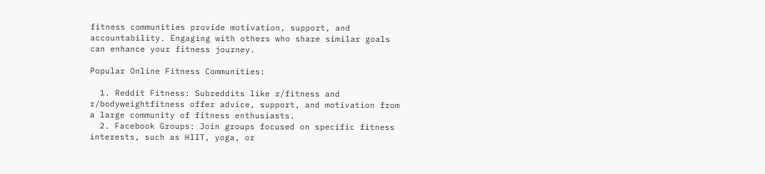fitness communities provide motivation, support, and accountability. Engaging with others who share similar goals can enhance your fitness journey.

Popular Online Fitness Communities:

  1. Reddit Fitness: Subreddits like r/fitness and r/bodyweightfitness offer advice, support, and motivation from a large community of fitness enthusiasts.
  2. Facebook Groups: Join groups focused on specific fitness interests, such as HIIT, yoga, or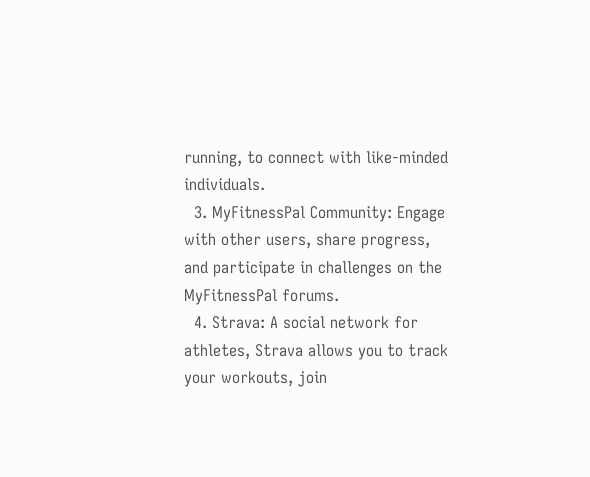running, to connect with like-minded individuals.
  3. MyFitnessPal Community: Engage with other users, share progress, and participate in challenges on the MyFitnessPal forums.
  4. Strava: A social network for athletes, Strava allows you to track your workouts, join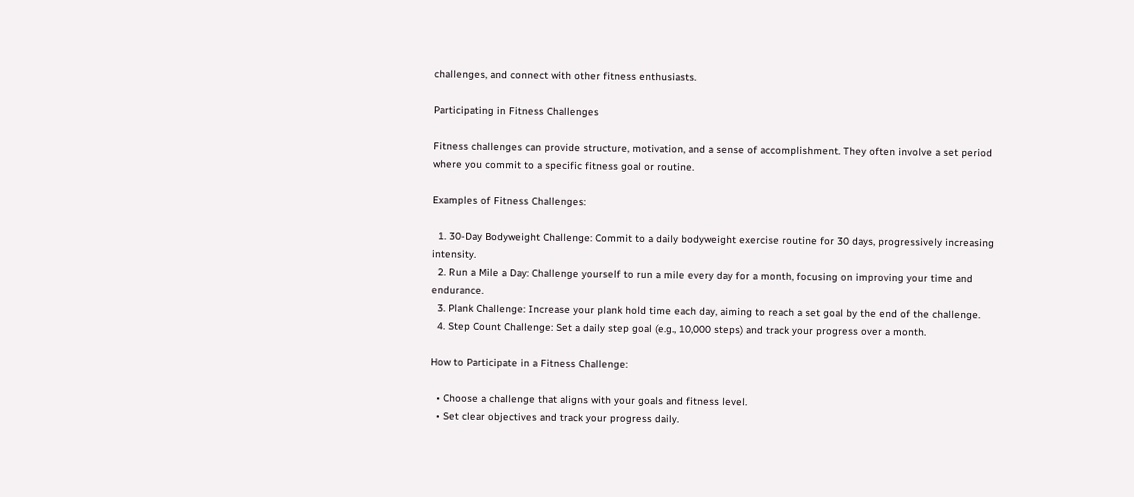challenges, and connect with other fitness enthusiasts.

Participating in Fitness Challenges

Fitness challenges can provide structure, motivation, and a sense of accomplishment. They often involve a set period where you commit to a specific fitness goal or routine.

Examples of Fitness Challenges:

  1. 30-Day Bodyweight Challenge: Commit to a daily bodyweight exercise routine for 30 days, progressively increasing intensity.
  2. Run a Mile a Day: Challenge yourself to run a mile every day for a month, focusing on improving your time and endurance.
  3. Plank Challenge: Increase your plank hold time each day, aiming to reach a set goal by the end of the challenge.
  4. Step Count Challenge: Set a daily step goal (e.g., 10,000 steps) and track your progress over a month.

How to Participate in a Fitness Challenge:

  • Choose a challenge that aligns with your goals and fitness level.
  • Set clear objectives and track your progress daily.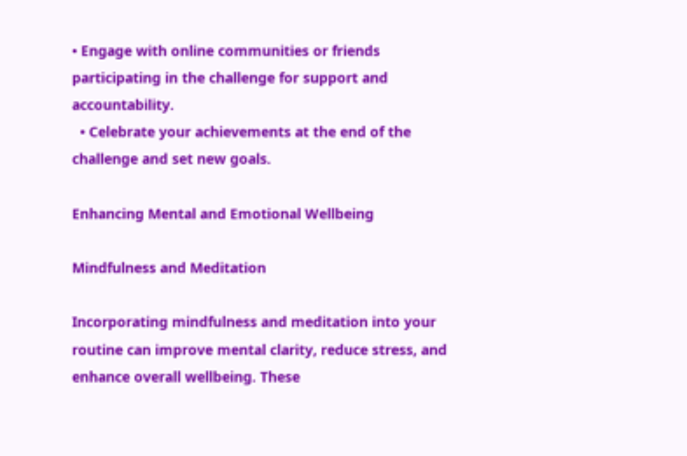• Engage with online communities or friends participating in the challenge for support and accountability.
  • Celebrate your achievements at the end of the challenge and set new goals.

Enhancing Mental and Emotional Wellbeing

Mindfulness and Meditation

Incorporating mindfulness and meditation into your routine can improve mental clarity, reduce stress, and enhance overall wellbeing. These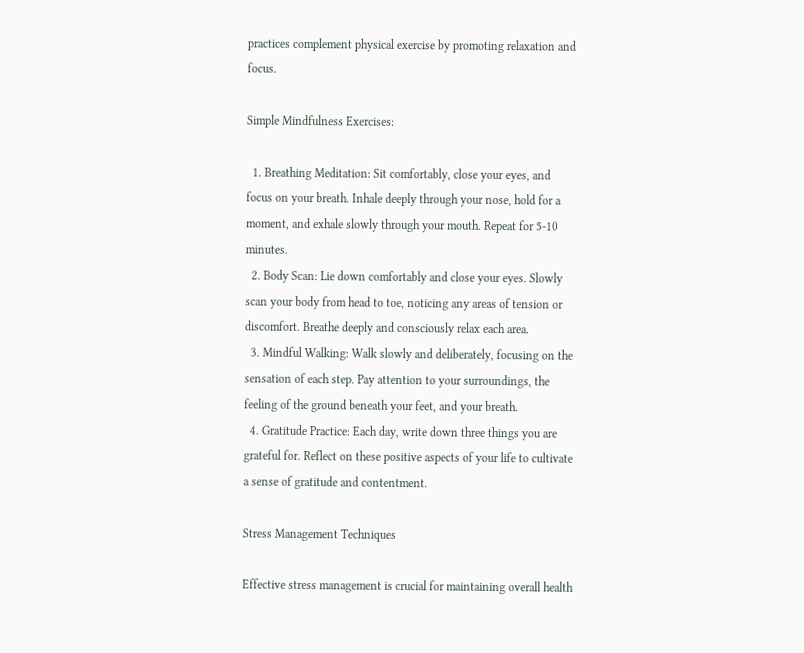practices complement physical exercise by promoting relaxation and focus.

Simple Mindfulness Exercises:

  1. Breathing Meditation: Sit comfortably, close your eyes, and focus on your breath. Inhale deeply through your nose, hold for a moment, and exhale slowly through your mouth. Repeat for 5-10 minutes.
  2. Body Scan: Lie down comfortably and close your eyes. Slowly scan your body from head to toe, noticing any areas of tension or discomfort. Breathe deeply and consciously relax each area.
  3. Mindful Walking: Walk slowly and deliberately, focusing on the sensation of each step. Pay attention to your surroundings, the feeling of the ground beneath your feet, and your breath.
  4. Gratitude Practice: Each day, write down three things you are grateful for. Reflect on these positive aspects of your life to cultivate a sense of gratitude and contentment.

Stress Management Techniques

Effective stress management is crucial for maintaining overall health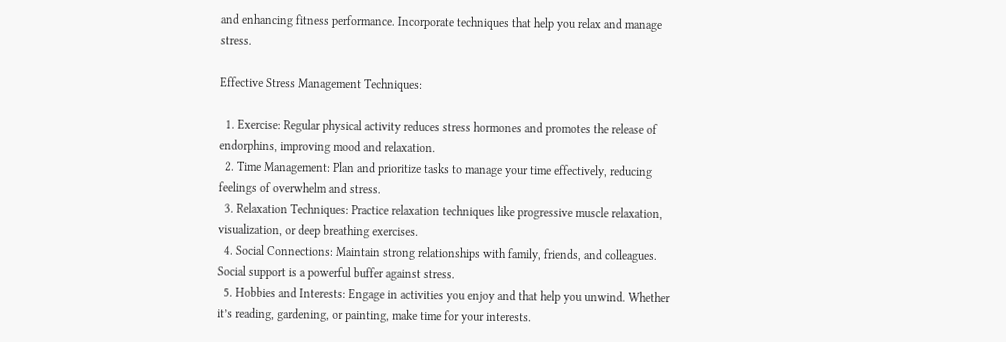and enhancing fitness performance. Incorporate techniques that help you relax and manage stress.

Effective Stress Management Techniques:

  1. Exercise: Regular physical activity reduces stress hormones and promotes the release of endorphins, improving mood and relaxation.
  2. Time Management: Plan and prioritize tasks to manage your time effectively, reducing feelings of overwhelm and stress.
  3. Relaxation Techniques: Practice relaxation techniques like progressive muscle relaxation, visualization, or deep breathing exercises.
  4. Social Connections: Maintain strong relationships with family, friends, and colleagues. Social support is a powerful buffer against stress.
  5. Hobbies and Interests: Engage in activities you enjoy and that help you unwind. Whether it’s reading, gardening, or painting, make time for your interests.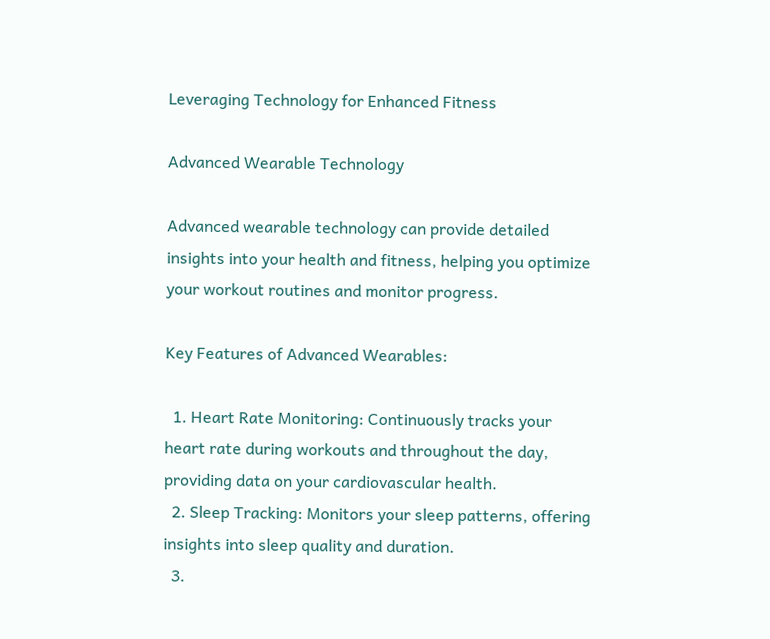Leveraging Technology for Enhanced Fitness

Advanced Wearable Technology

Advanced wearable technology can provide detailed insights into your health and fitness, helping you optimize your workout routines and monitor progress.

Key Features of Advanced Wearables:

  1. Heart Rate Monitoring: Continuously tracks your heart rate during workouts and throughout the day, providing data on your cardiovascular health.
  2. Sleep Tracking: Monitors your sleep patterns, offering insights into sleep quality and duration.
  3.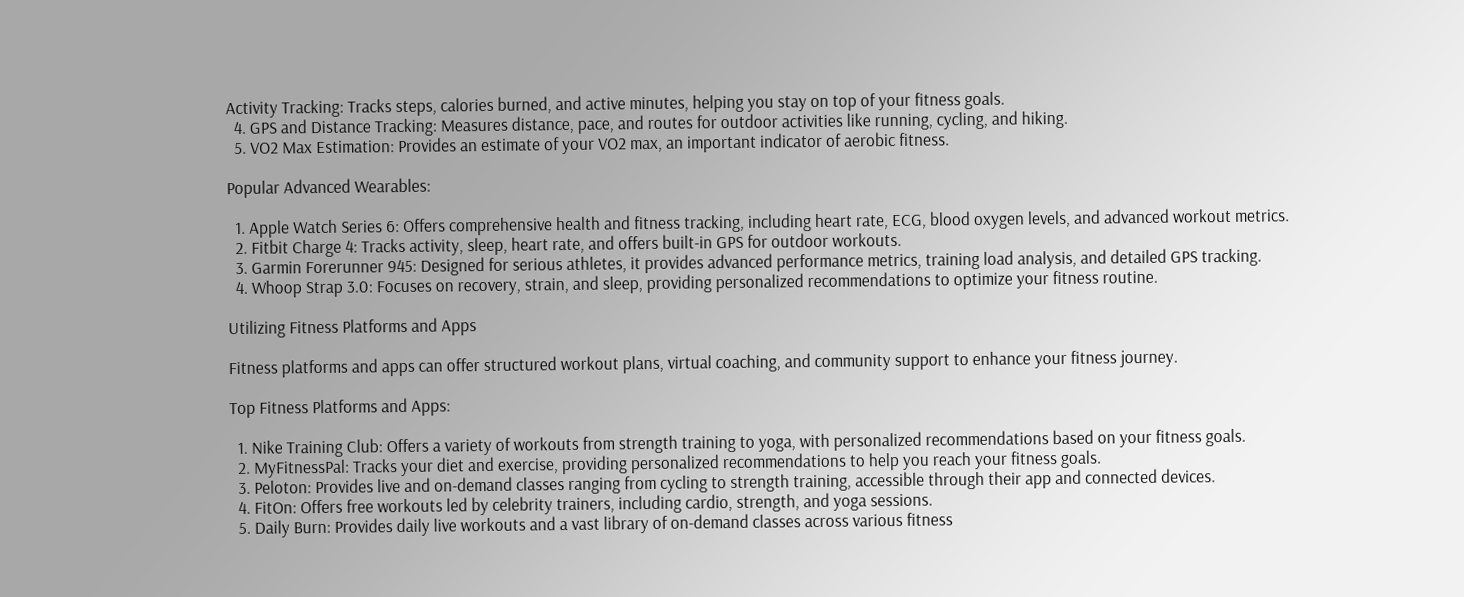Activity Tracking: Tracks steps, calories burned, and active minutes, helping you stay on top of your fitness goals.
  4. GPS and Distance Tracking: Measures distance, pace, and routes for outdoor activities like running, cycling, and hiking.
  5. VO2 Max Estimation: Provides an estimate of your VO2 max, an important indicator of aerobic fitness.

Popular Advanced Wearables:

  1. Apple Watch Series 6: Offers comprehensive health and fitness tracking, including heart rate, ECG, blood oxygen levels, and advanced workout metrics.
  2. Fitbit Charge 4: Tracks activity, sleep, heart rate, and offers built-in GPS for outdoor workouts.
  3. Garmin Forerunner 945: Designed for serious athletes, it provides advanced performance metrics, training load analysis, and detailed GPS tracking.
  4. Whoop Strap 3.0: Focuses on recovery, strain, and sleep, providing personalized recommendations to optimize your fitness routine.

Utilizing Fitness Platforms and Apps

Fitness platforms and apps can offer structured workout plans, virtual coaching, and community support to enhance your fitness journey.

Top Fitness Platforms and Apps:

  1. Nike Training Club: Offers a variety of workouts from strength training to yoga, with personalized recommendations based on your fitness goals.
  2. MyFitnessPal: Tracks your diet and exercise, providing personalized recommendations to help you reach your fitness goals.
  3. Peloton: Provides live and on-demand classes ranging from cycling to strength training, accessible through their app and connected devices.
  4. FitOn: Offers free workouts led by celebrity trainers, including cardio, strength, and yoga sessions.
  5. Daily Burn: Provides daily live workouts and a vast library of on-demand classes across various fitness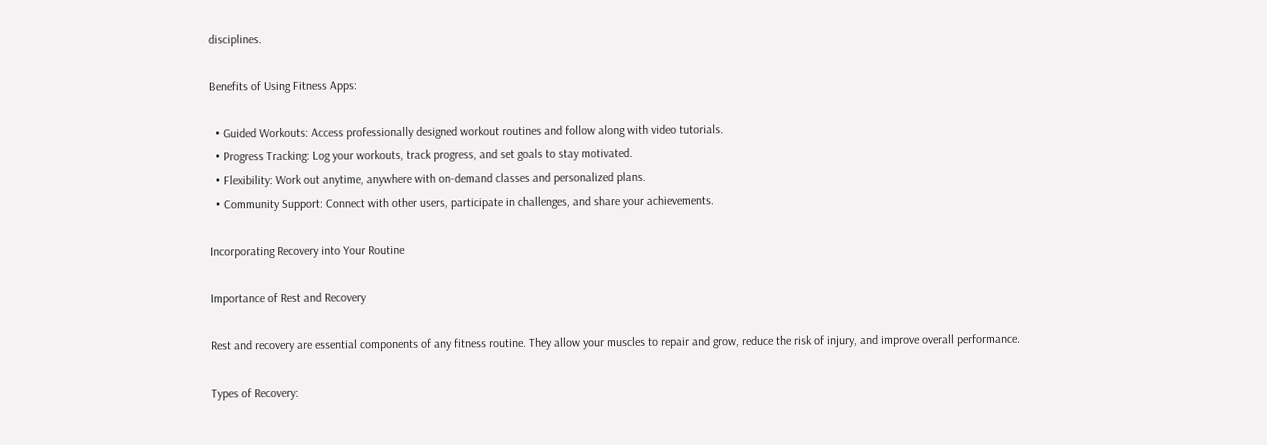disciplines.

Benefits of Using Fitness Apps:

  • Guided Workouts: Access professionally designed workout routines and follow along with video tutorials.
  • Progress Tracking: Log your workouts, track progress, and set goals to stay motivated.
  • Flexibility: Work out anytime, anywhere with on-demand classes and personalized plans.
  • Community Support: Connect with other users, participate in challenges, and share your achievements.

Incorporating Recovery into Your Routine

Importance of Rest and Recovery

Rest and recovery are essential components of any fitness routine. They allow your muscles to repair and grow, reduce the risk of injury, and improve overall performance.

Types of Recovery: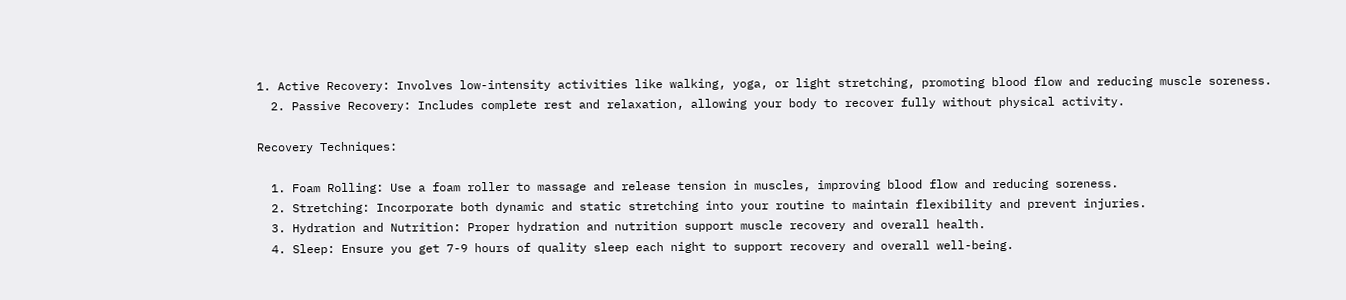1. Active Recovery: Involves low-intensity activities like walking, yoga, or light stretching, promoting blood flow and reducing muscle soreness.
  2. Passive Recovery: Includes complete rest and relaxation, allowing your body to recover fully without physical activity.

Recovery Techniques:

  1. Foam Rolling: Use a foam roller to massage and release tension in muscles, improving blood flow and reducing soreness.
  2. Stretching: Incorporate both dynamic and static stretching into your routine to maintain flexibility and prevent injuries.
  3. Hydration and Nutrition: Proper hydration and nutrition support muscle recovery and overall health.
  4. Sleep: Ensure you get 7-9 hours of quality sleep each night to support recovery and overall well-being.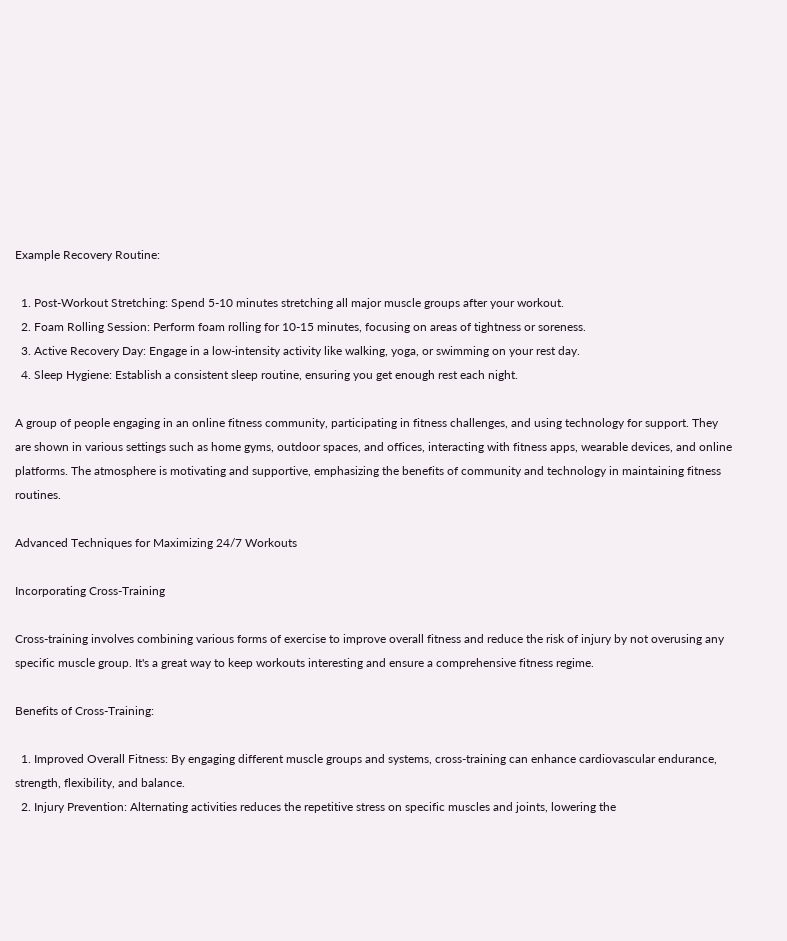Example Recovery Routine:

  1. Post-Workout Stretching: Spend 5-10 minutes stretching all major muscle groups after your workout.
  2. Foam Rolling Session: Perform foam rolling for 10-15 minutes, focusing on areas of tightness or soreness.
  3. Active Recovery Day: Engage in a low-intensity activity like walking, yoga, or swimming on your rest day.
  4. Sleep Hygiene: Establish a consistent sleep routine, ensuring you get enough rest each night.

A group of people engaging in an online fitness community, participating in fitness challenges, and using technology for support. They are shown in various settings such as home gyms, outdoor spaces, and offices, interacting with fitness apps, wearable devices, and online platforms. The atmosphere is motivating and supportive, emphasizing the benefits of community and technology in maintaining fitness routines.

Advanced Techniques for Maximizing 24/7 Workouts

Incorporating Cross-Training

Cross-training involves combining various forms of exercise to improve overall fitness and reduce the risk of injury by not overusing any specific muscle group. It's a great way to keep workouts interesting and ensure a comprehensive fitness regime.

Benefits of Cross-Training:

  1. Improved Overall Fitness: By engaging different muscle groups and systems, cross-training can enhance cardiovascular endurance, strength, flexibility, and balance.
  2. Injury Prevention: Alternating activities reduces the repetitive stress on specific muscles and joints, lowering the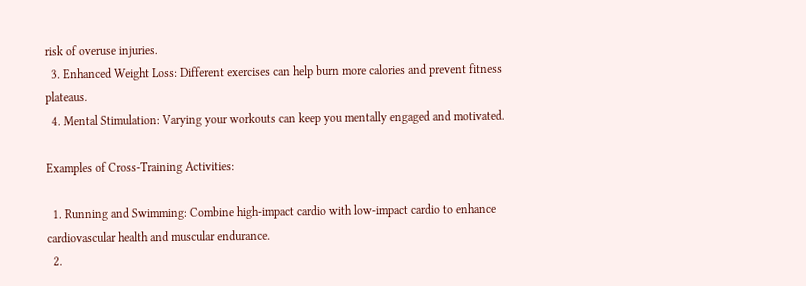risk of overuse injuries.
  3. Enhanced Weight Loss: Different exercises can help burn more calories and prevent fitness plateaus.
  4. Mental Stimulation: Varying your workouts can keep you mentally engaged and motivated.

Examples of Cross-Training Activities:

  1. Running and Swimming: Combine high-impact cardio with low-impact cardio to enhance cardiovascular health and muscular endurance.
  2.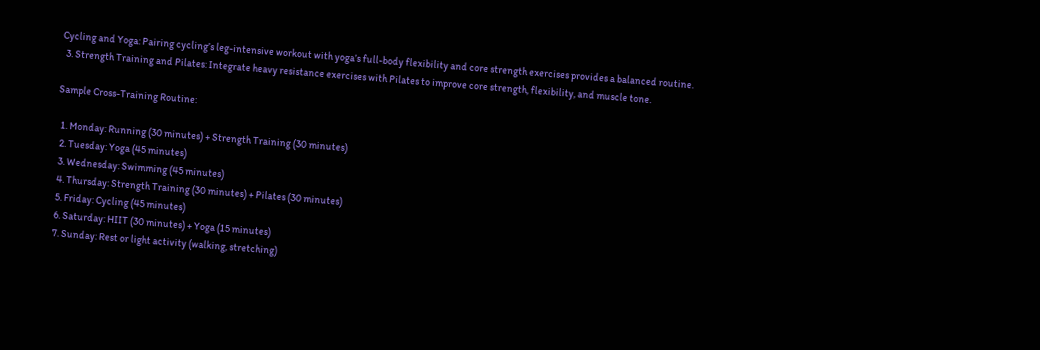Cycling and Yoga: Pairing cycling’s leg-intensive workout with yoga’s full-body flexibility and core strength exercises provides a balanced routine.
  3. Strength Training and Pilates: Integrate heavy resistance exercises with Pilates to improve core strength, flexibility, and muscle tone.

Sample Cross-Training Routine:

  1. Monday: Running (30 minutes) + Strength Training (30 minutes)
  2. Tuesday: Yoga (45 minutes)
  3. Wednesday: Swimming (45 minutes)
  4. Thursday: Strength Training (30 minutes) + Pilates (30 minutes)
  5. Friday: Cycling (45 minutes)
  6. Saturday: HIIT (30 minutes) + Yoga (15 minutes)
  7. Sunday: Rest or light activity (walking, stretching)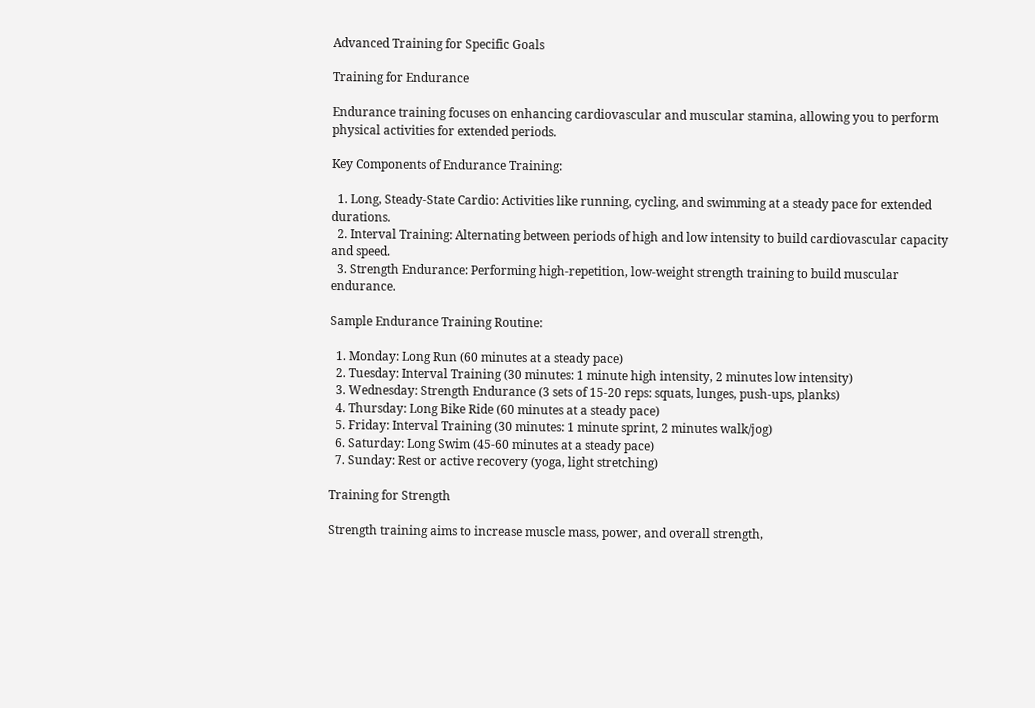Advanced Training for Specific Goals

Training for Endurance

Endurance training focuses on enhancing cardiovascular and muscular stamina, allowing you to perform physical activities for extended periods.

Key Components of Endurance Training:

  1. Long, Steady-State Cardio: Activities like running, cycling, and swimming at a steady pace for extended durations.
  2. Interval Training: Alternating between periods of high and low intensity to build cardiovascular capacity and speed.
  3. Strength Endurance: Performing high-repetition, low-weight strength training to build muscular endurance.

Sample Endurance Training Routine:

  1. Monday: Long Run (60 minutes at a steady pace)
  2. Tuesday: Interval Training (30 minutes: 1 minute high intensity, 2 minutes low intensity)
  3. Wednesday: Strength Endurance (3 sets of 15-20 reps: squats, lunges, push-ups, planks)
  4. Thursday: Long Bike Ride (60 minutes at a steady pace)
  5. Friday: Interval Training (30 minutes: 1 minute sprint, 2 minutes walk/jog)
  6. Saturday: Long Swim (45-60 minutes at a steady pace)
  7. Sunday: Rest or active recovery (yoga, light stretching)

Training for Strength

Strength training aims to increase muscle mass, power, and overall strength,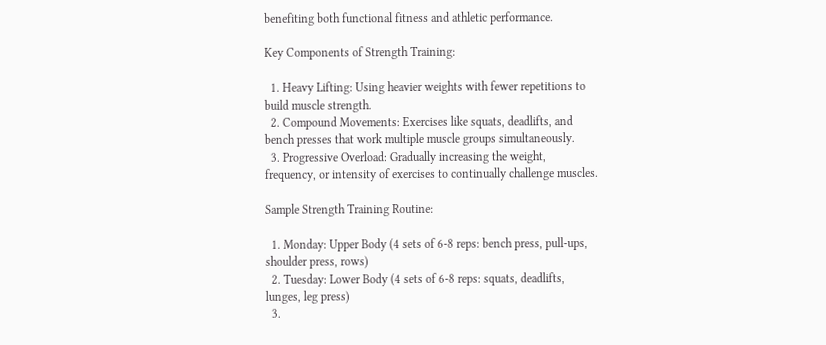benefiting both functional fitness and athletic performance.

Key Components of Strength Training:

  1. Heavy Lifting: Using heavier weights with fewer repetitions to build muscle strength.
  2. Compound Movements: Exercises like squats, deadlifts, and bench presses that work multiple muscle groups simultaneously.
  3. Progressive Overload: Gradually increasing the weight, frequency, or intensity of exercises to continually challenge muscles.

Sample Strength Training Routine:

  1. Monday: Upper Body (4 sets of 6-8 reps: bench press, pull-ups, shoulder press, rows)
  2. Tuesday: Lower Body (4 sets of 6-8 reps: squats, deadlifts, lunges, leg press)
  3.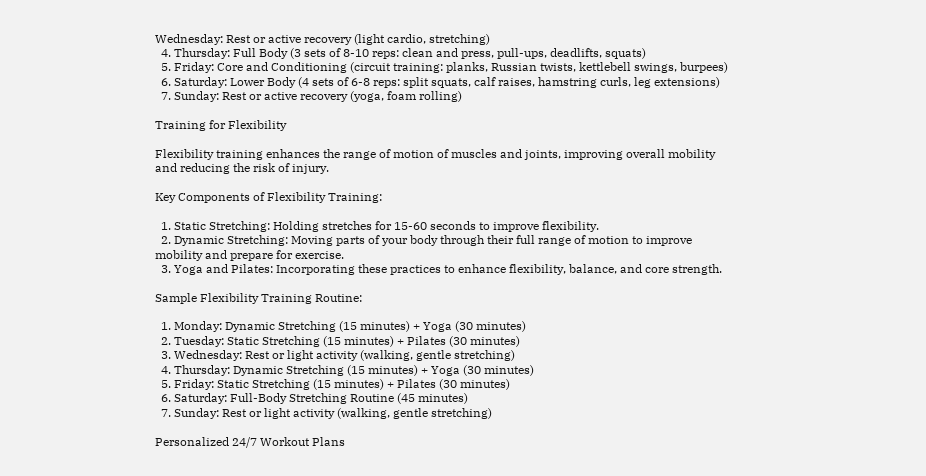Wednesday: Rest or active recovery (light cardio, stretching)
  4. Thursday: Full Body (3 sets of 8-10 reps: clean and press, pull-ups, deadlifts, squats)
  5. Friday: Core and Conditioning (circuit training: planks, Russian twists, kettlebell swings, burpees)
  6. Saturday: Lower Body (4 sets of 6-8 reps: split squats, calf raises, hamstring curls, leg extensions)
  7. Sunday: Rest or active recovery (yoga, foam rolling)

Training for Flexibility

Flexibility training enhances the range of motion of muscles and joints, improving overall mobility and reducing the risk of injury.

Key Components of Flexibility Training:

  1. Static Stretching: Holding stretches for 15-60 seconds to improve flexibility.
  2. Dynamic Stretching: Moving parts of your body through their full range of motion to improve mobility and prepare for exercise.
  3. Yoga and Pilates: Incorporating these practices to enhance flexibility, balance, and core strength.

Sample Flexibility Training Routine:

  1. Monday: Dynamic Stretching (15 minutes) + Yoga (30 minutes)
  2. Tuesday: Static Stretching (15 minutes) + Pilates (30 minutes)
  3. Wednesday: Rest or light activity (walking, gentle stretching)
  4. Thursday: Dynamic Stretching (15 minutes) + Yoga (30 minutes)
  5. Friday: Static Stretching (15 minutes) + Pilates (30 minutes)
  6. Saturday: Full-Body Stretching Routine (45 minutes)
  7. Sunday: Rest or light activity (walking, gentle stretching)

Personalized 24/7 Workout Plans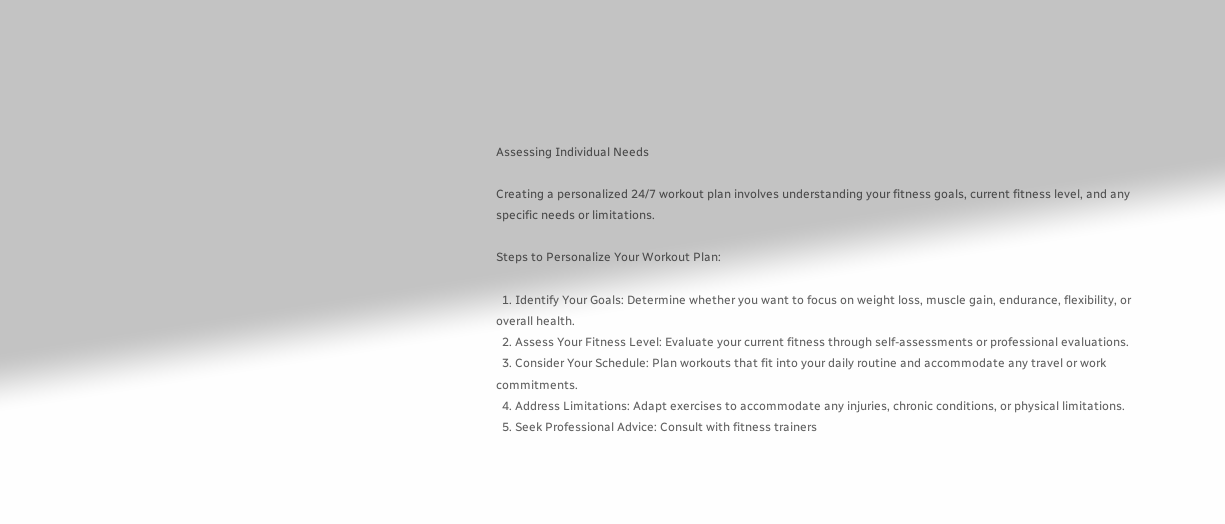Assessing Individual Needs

Creating a personalized 24/7 workout plan involves understanding your fitness goals, current fitness level, and any specific needs or limitations.

Steps to Personalize Your Workout Plan:

  1. Identify Your Goals: Determine whether you want to focus on weight loss, muscle gain, endurance, flexibility, or overall health.
  2. Assess Your Fitness Level: Evaluate your current fitness through self-assessments or professional evaluations.
  3. Consider Your Schedule: Plan workouts that fit into your daily routine and accommodate any travel or work commitments.
  4. Address Limitations: Adapt exercises to accommodate any injuries, chronic conditions, or physical limitations.
  5. Seek Professional Advice: Consult with fitness trainers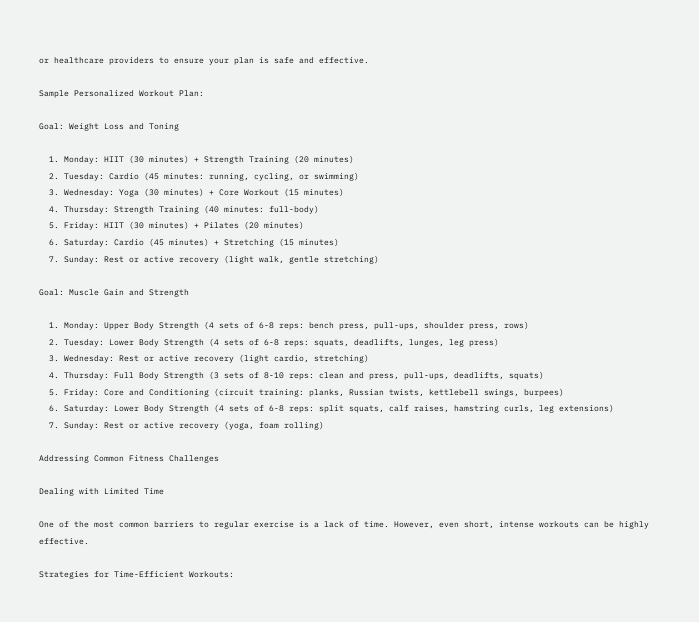or healthcare providers to ensure your plan is safe and effective.

Sample Personalized Workout Plan:

Goal: Weight Loss and Toning

  1. Monday: HIIT (30 minutes) + Strength Training (20 minutes)
  2. Tuesday: Cardio (45 minutes: running, cycling, or swimming)
  3. Wednesday: Yoga (30 minutes) + Core Workout (15 minutes)
  4. Thursday: Strength Training (40 minutes: full-body)
  5. Friday: HIIT (30 minutes) + Pilates (20 minutes)
  6. Saturday: Cardio (45 minutes) + Stretching (15 minutes)
  7. Sunday: Rest or active recovery (light walk, gentle stretching)

Goal: Muscle Gain and Strength

  1. Monday: Upper Body Strength (4 sets of 6-8 reps: bench press, pull-ups, shoulder press, rows)
  2. Tuesday: Lower Body Strength (4 sets of 6-8 reps: squats, deadlifts, lunges, leg press)
  3. Wednesday: Rest or active recovery (light cardio, stretching)
  4. Thursday: Full Body Strength (3 sets of 8-10 reps: clean and press, pull-ups, deadlifts, squats)
  5. Friday: Core and Conditioning (circuit training: planks, Russian twists, kettlebell swings, burpees)
  6. Saturday: Lower Body Strength (4 sets of 6-8 reps: split squats, calf raises, hamstring curls, leg extensions)
  7. Sunday: Rest or active recovery (yoga, foam rolling)

Addressing Common Fitness Challenges

Dealing with Limited Time

One of the most common barriers to regular exercise is a lack of time. However, even short, intense workouts can be highly effective.

Strategies for Time-Efficient Workouts: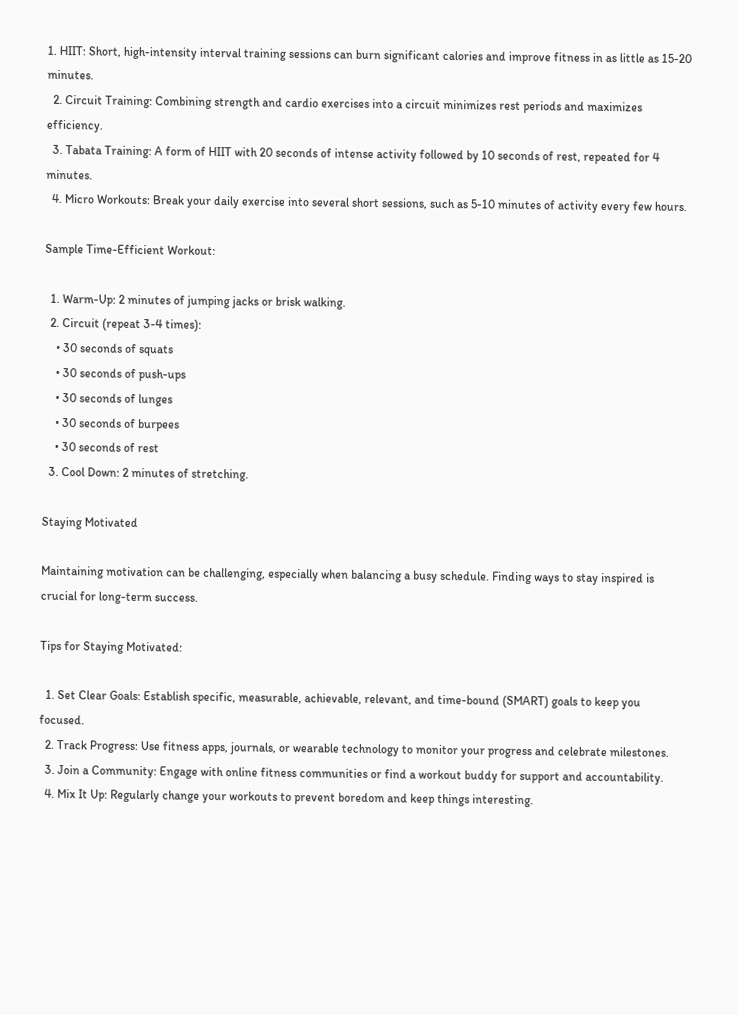1. HIIT: Short, high-intensity interval training sessions can burn significant calories and improve fitness in as little as 15-20 minutes.
  2. Circuit Training: Combining strength and cardio exercises into a circuit minimizes rest periods and maximizes efficiency.
  3. Tabata Training: A form of HIIT with 20 seconds of intense activity followed by 10 seconds of rest, repeated for 4 minutes.
  4. Micro Workouts: Break your daily exercise into several short sessions, such as 5-10 minutes of activity every few hours.

Sample Time-Efficient Workout:

  1. Warm-Up: 2 minutes of jumping jacks or brisk walking.
  2. Circuit (repeat 3-4 times):
    • 30 seconds of squats
    • 30 seconds of push-ups
    • 30 seconds of lunges
    • 30 seconds of burpees
    • 30 seconds of rest
  3. Cool Down: 2 minutes of stretching.

Staying Motivated

Maintaining motivation can be challenging, especially when balancing a busy schedule. Finding ways to stay inspired is crucial for long-term success.

Tips for Staying Motivated:

  1. Set Clear Goals: Establish specific, measurable, achievable, relevant, and time-bound (SMART) goals to keep you focused.
  2. Track Progress: Use fitness apps, journals, or wearable technology to monitor your progress and celebrate milestones.
  3. Join a Community: Engage with online fitness communities or find a workout buddy for support and accountability.
  4. Mix It Up: Regularly change your workouts to prevent boredom and keep things interesting.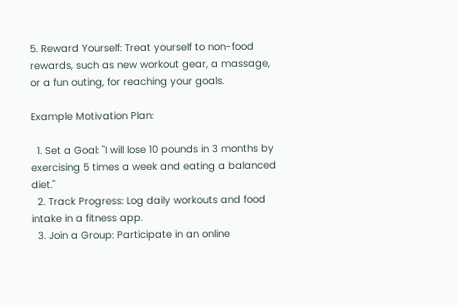5. Reward Yourself: Treat yourself to non-food rewards, such as new workout gear, a massage, or a fun outing, for reaching your goals.

Example Motivation Plan:

  1. Set a Goal: "I will lose 10 pounds in 3 months by exercising 5 times a week and eating a balanced diet."
  2. Track Progress: Log daily workouts and food intake in a fitness app.
  3. Join a Group: Participate in an online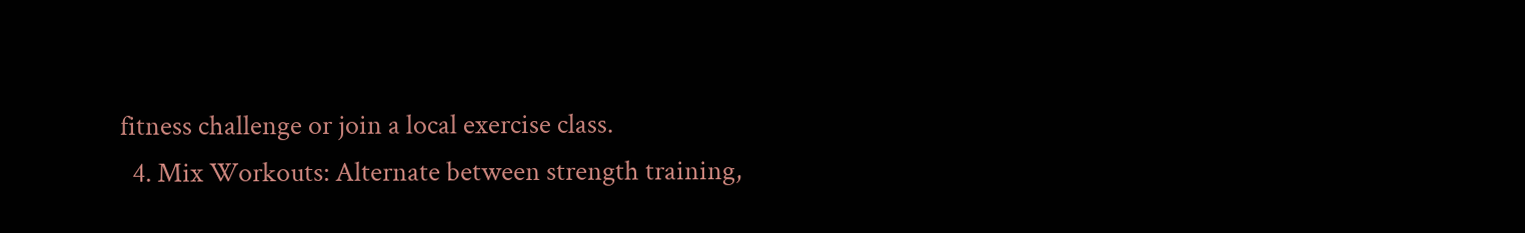fitness challenge or join a local exercise class.
  4. Mix Workouts: Alternate between strength training,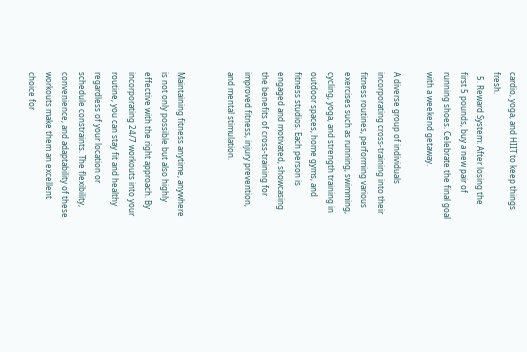cardio, yoga, and HIIT to keep things fresh.
  5. Reward System: After losing the first 5 pounds, buy a new pair of running shoes. Celebrate the final goal with a weekend getaway.

A diverse group of individuals incorporating cross-training into their fitness routines, performing various exercises such as running, swimming, cycling, yoga, and strength training in outdoor spaces, home gyms, and fitness studios. Each person is engaged and motivated, showcasing the benefits of cross-training for improved fitness, injury prevention, and mental stimulation.


Maintaining fitness anytime, anywhere is not only possible but also highly effective with the right approach. By incorporating 24/7 workouts into your routine, you can stay fit and healthy regardless of your location or schedule constraints. The flexibility, convenience, and adaptability of these workouts make them an excellent choice for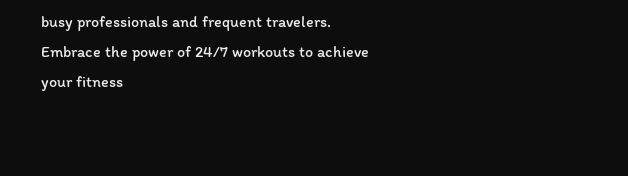busy professionals and frequent travelers. Embrace the power of 24/7 workouts to achieve your fitness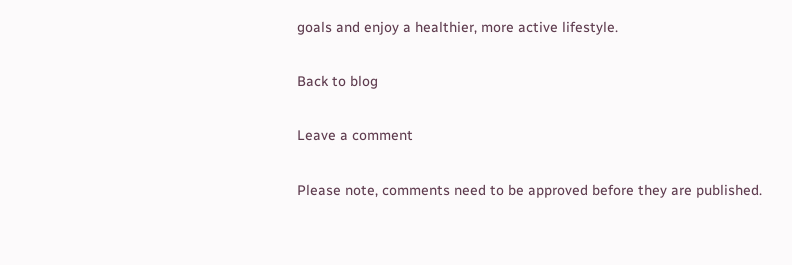goals and enjoy a healthier, more active lifestyle.

Back to blog

Leave a comment

Please note, comments need to be approved before they are published.